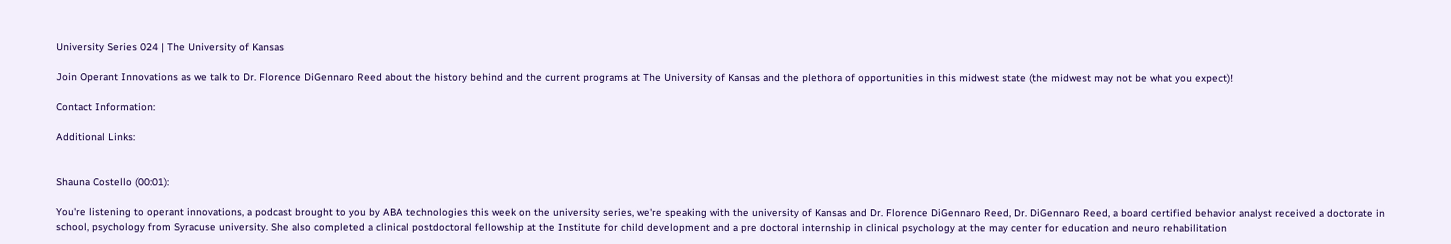University Series 024 | The University of Kansas

Join Operant Innovations as we talk to Dr. Florence DiGennaro Reed about the history behind and the current programs at The University of Kansas and the plethora of opportunities in this midwest state (the midwest may not be what you expect)!

Contact Information:

Additional Links:


Shauna Costello (00:01):

You're listening to operant innovations, a podcast brought to you by ABA technologies this week on the university series, we're speaking with the university of Kansas and Dr. Florence DiGennaro Reed, Dr. DiGennaro Reed, a board certified behavior analyst received a doctorate in school, psychology from Syracuse university. She also completed a clinical postdoctoral fellowship at the Institute for child development and a pre doctoral internship in clinical psychology at the may center for education and neuro rehabilitation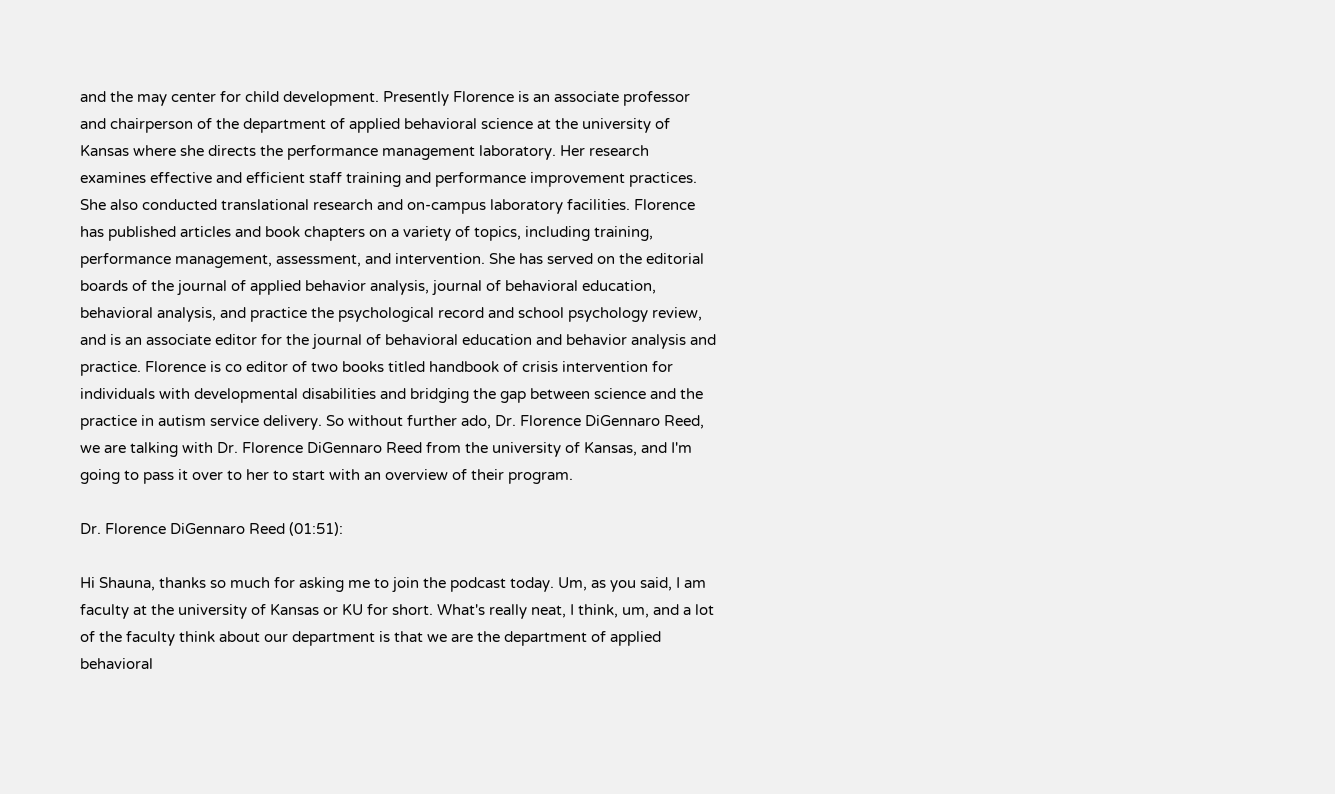and the may center for child development. Presently Florence is an associate professor and chairperson of the department of applied behavioral science at the university of Kansas where she directs the performance management laboratory. Her research examines effective and efficient staff training and performance improvement practices. She also conducted translational research and on-campus laboratory facilities. Florence has published articles and book chapters on a variety of topics, including training, performance management, assessment, and intervention. She has served on the editorial boards of the journal of applied behavior analysis, journal of behavioral education, behavioral analysis, and practice the psychological record and school psychology review, and is an associate editor for the journal of behavioral education and behavior analysis and practice. Florence is co editor of two books titled handbook of crisis intervention for individuals with developmental disabilities and bridging the gap between science and the practice in autism service delivery. So without further ado, Dr. Florence DiGennaro Reed, we are talking with Dr. Florence DiGennaro Reed from the university of Kansas, and I'm going to pass it over to her to start with an overview of their program.

Dr. Florence DiGennaro Reed (01:51):

Hi Shauna, thanks so much for asking me to join the podcast today. Um, as you said, I am faculty at the university of Kansas or KU for short. What's really neat, I think, um, and a lot of the faculty think about our department is that we are the department of applied behavioral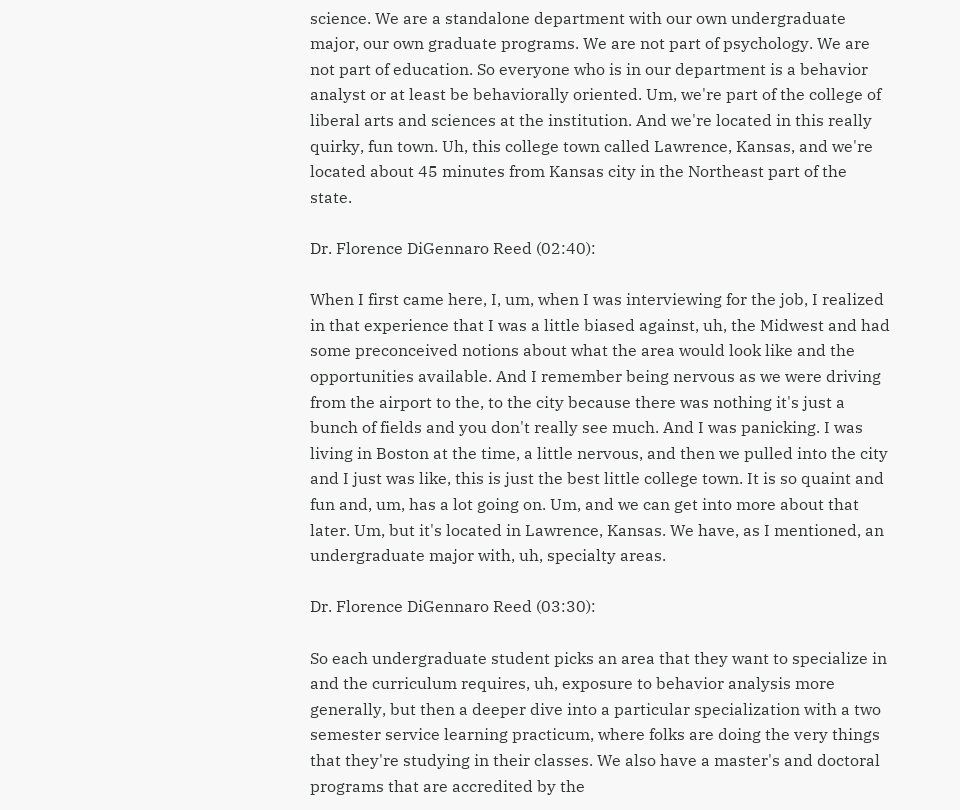science. We are a standalone department with our own undergraduate major, our own graduate programs. We are not part of psychology. We are not part of education. So everyone who is in our department is a behavior analyst or at least be behaviorally oriented. Um, we're part of the college of liberal arts and sciences at the institution. And we're located in this really quirky, fun town. Uh, this college town called Lawrence, Kansas, and we're located about 45 minutes from Kansas city in the Northeast part of the state.

Dr. Florence DiGennaro Reed (02:40):

When I first came here, I, um, when I was interviewing for the job, I realized in that experience that I was a little biased against, uh, the Midwest and had some preconceived notions about what the area would look like and the opportunities available. And I remember being nervous as we were driving from the airport to the, to the city because there was nothing it's just a bunch of fields and you don't really see much. And I was panicking. I was living in Boston at the time, a little nervous, and then we pulled into the city and I just was like, this is just the best little college town. It is so quaint and fun and, um, has a lot going on. Um, and we can get into more about that later. Um, but it's located in Lawrence, Kansas. We have, as I mentioned, an undergraduate major with, uh, specialty areas.

Dr. Florence DiGennaro Reed (03:30):

So each undergraduate student picks an area that they want to specialize in and the curriculum requires, uh, exposure to behavior analysis more generally, but then a deeper dive into a particular specialization with a two semester service learning practicum, where folks are doing the very things that they're studying in their classes. We also have a master's and doctoral programs that are accredited by the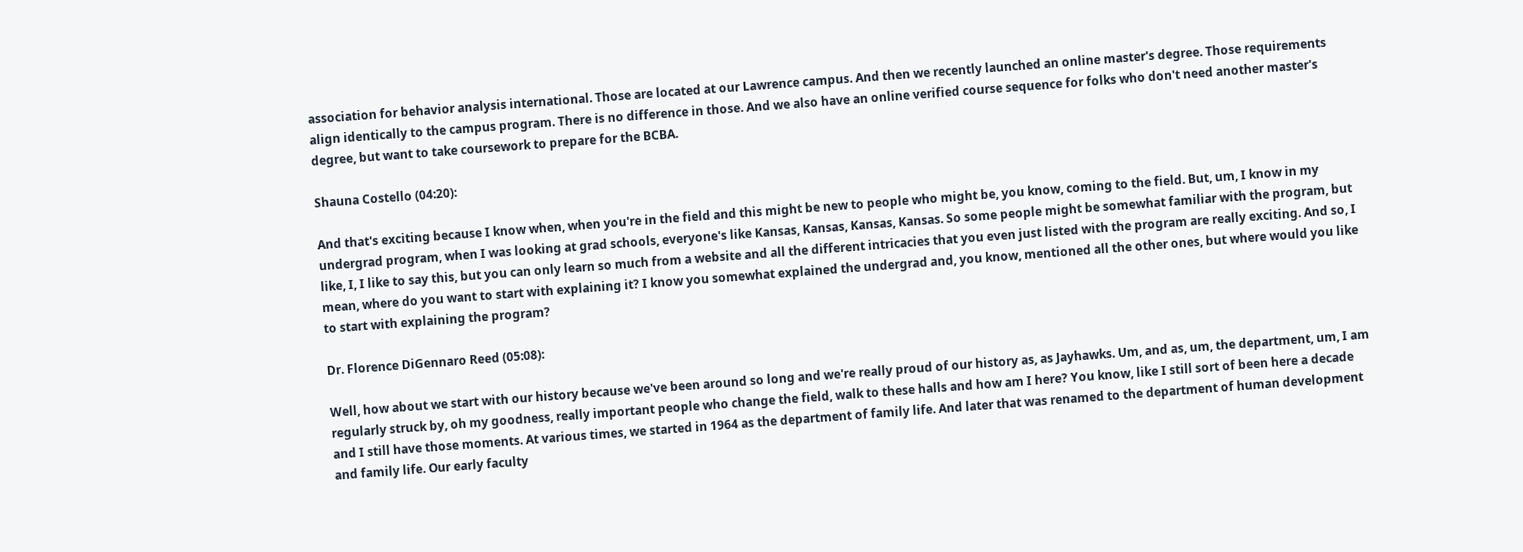association for behavior analysis international. Those are located at our Lawrence campus. And then we recently launched an online master's degree. Those requirements align identically to the campus program. There is no difference in those. And we also have an online verified course sequence for folks who don't need another master's degree, but want to take coursework to prepare for the BCBA.

Shauna Costello (04:20):

And that's exciting because I know when, when you're in the field and this might be new to people who might be, you know, coming to the field. But, um, I know in my undergrad program, when I was looking at grad schools, everyone's like Kansas, Kansas, Kansas, Kansas. So some people might be somewhat familiar with the program, but like, I, I like to say this, but you can only learn so much from a website and all the different intricacies that you even just listed with the program are really exciting. And so, I mean, where do you want to start with explaining it? I know you somewhat explained the undergrad and, you know, mentioned all the other ones, but where would you like to start with explaining the program?

Dr. Florence DiGennaro Reed (05:08):

Well, how about we start with our history because we've been around so long and we're really proud of our history as, as Jayhawks. Um, and as, um, the department, um, I am regularly struck by, oh my goodness, really important people who change the field, walk to these halls and how am I here? You know, like I still sort of been here a decade and I still have those moments. At various times, we started in 1964 as the department of family life. And later that was renamed to the department of human development and family life. Our early faculty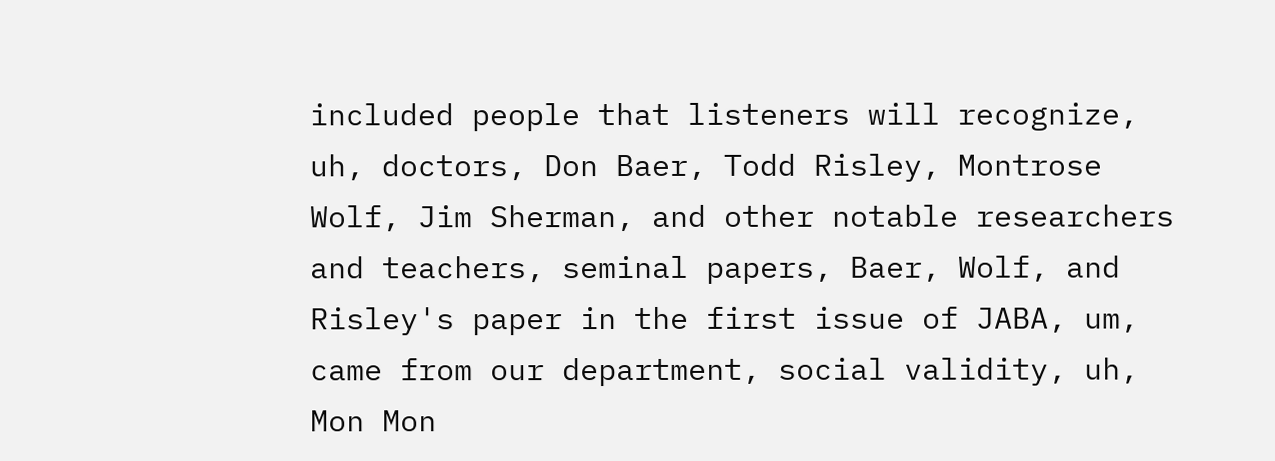included people that listeners will recognize, uh, doctors, Don Baer, Todd Risley, Montrose Wolf, Jim Sherman, and other notable researchers and teachers, seminal papers, Baer, Wolf, and Risley's paper in the first issue of JABA, um, came from our department, social validity, uh, Mon Mon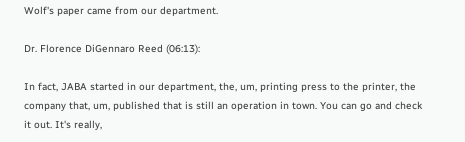Wolf's paper came from our department.

Dr. Florence DiGennaro Reed (06:13):

In fact, JABA started in our department, the, um, printing press to the printer, the company that, um, published that is still an operation in town. You can go and check it out. It's really,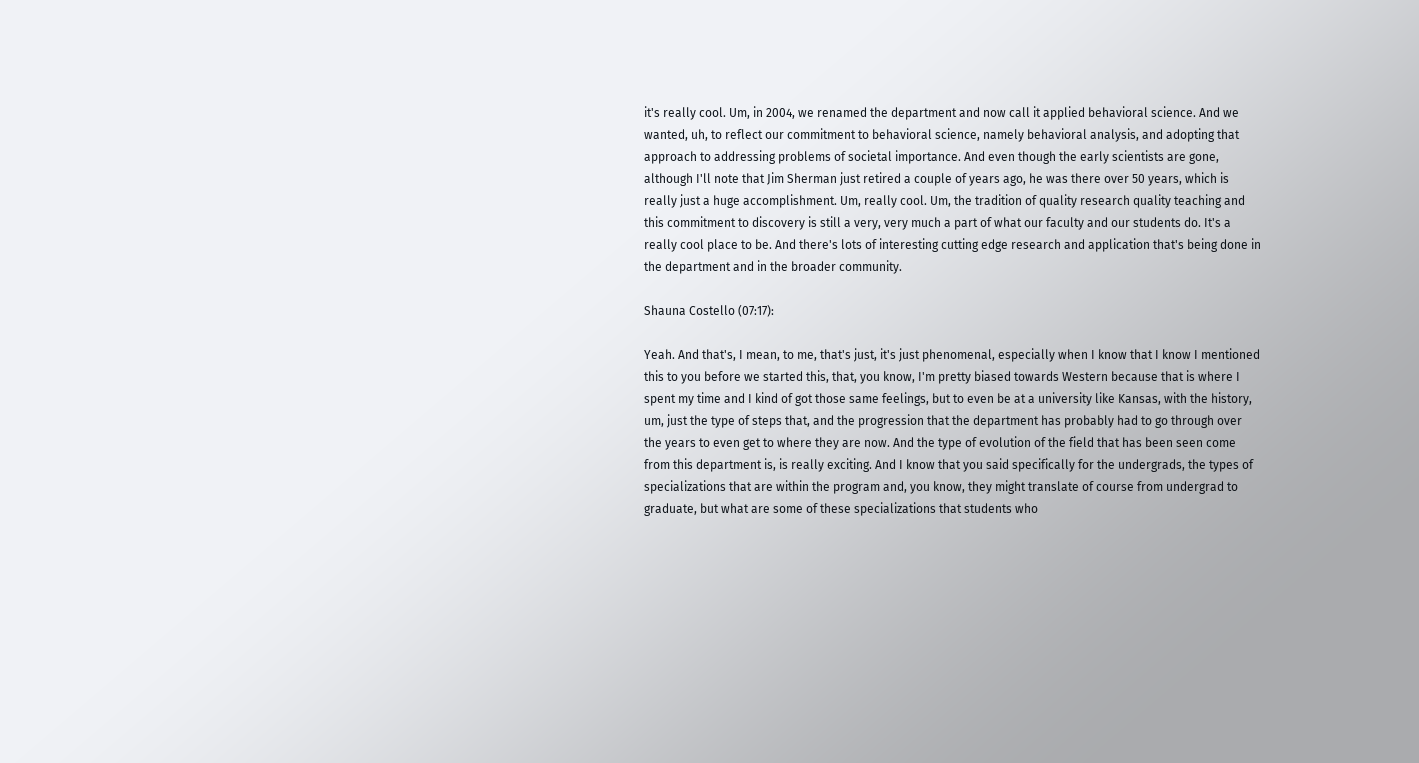it's really cool. Um, in 2004, we renamed the department and now call it applied behavioral science. And we wanted, uh, to reflect our commitment to behavioral science, namely behavioral analysis, and adopting that approach to addressing problems of societal importance. And even though the early scientists are gone, although I'll note that Jim Sherman just retired a couple of years ago, he was there over 50 years, which is really just a huge accomplishment. Um, really cool. Um, the tradition of quality research quality teaching and this commitment to discovery is still a very, very much a part of what our faculty and our students do. It's a really cool place to be. And there's lots of interesting cutting edge research and application that's being done in the department and in the broader community.

Shauna Costello (07:17):

Yeah. And that's, I mean, to me, that's just, it's just phenomenal, especially when I know that I know I mentioned this to you before we started this, that, you know, I'm pretty biased towards Western because that is where I spent my time and I kind of got those same feelings, but to even be at a university like Kansas, with the history, um, just the type of steps that, and the progression that the department has probably had to go through over the years to even get to where they are now. And the type of evolution of the field that has been seen come from this department is, is really exciting. And I know that you said specifically for the undergrads, the types of specializations that are within the program and, you know, they might translate of course from undergrad to graduate, but what are some of these specializations that students who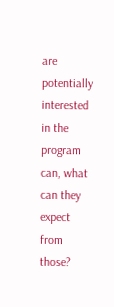are potentially interested in the program can, what can they expect from those?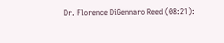Dr. Florence DiGennaro Reed (08:21):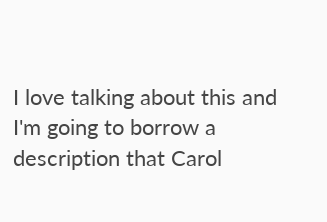I love talking about this and I'm going to borrow a description that Carol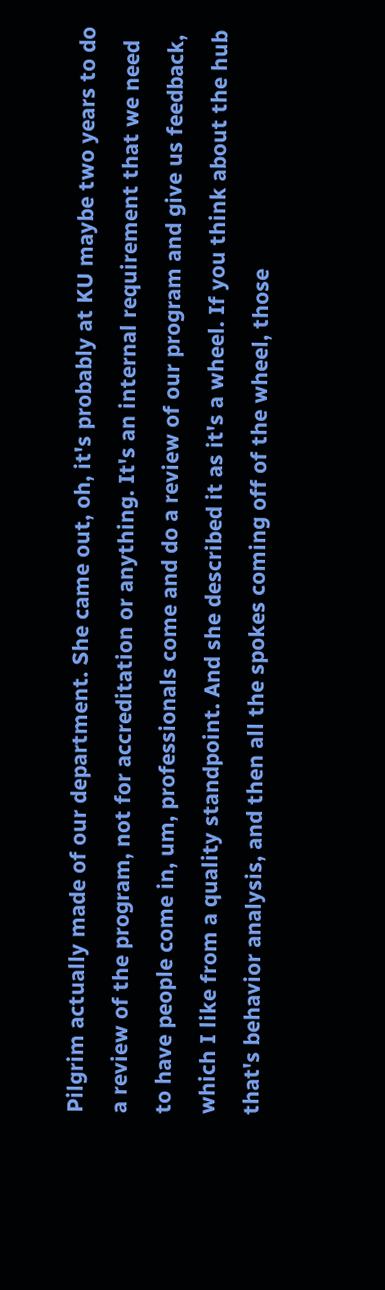Pilgrim actually made of our department. She came out, oh, it's probably at KU maybe two years to do a review of the program, not for accreditation or anything. It's an internal requirement that we need to have people come in, um, professionals come and do a review of our program and give us feedback, which I like from a quality standpoint. And she described it as it's a wheel. If you think about the hub that's behavior analysis, and then all the spokes coming off of the wheel, those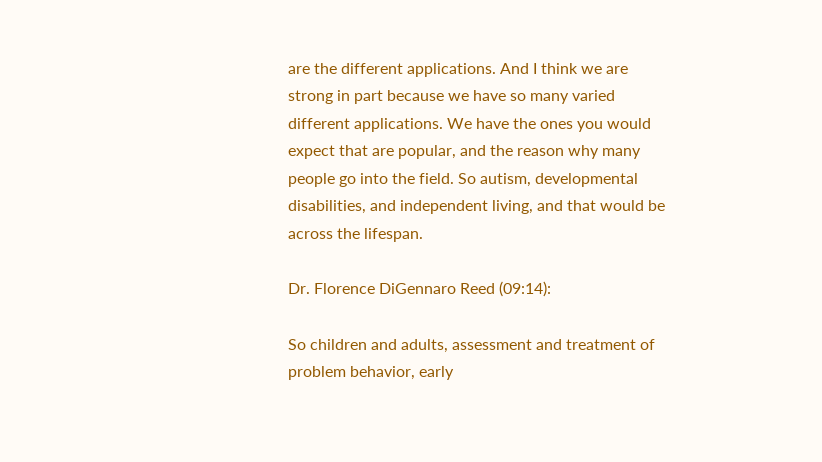are the different applications. And I think we are strong in part because we have so many varied different applications. We have the ones you would expect that are popular, and the reason why many people go into the field. So autism, developmental disabilities, and independent living, and that would be across the lifespan.

Dr. Florence DiGennaro Reed (09:14):

So children and adults, assessment and treatment of problem behavior, early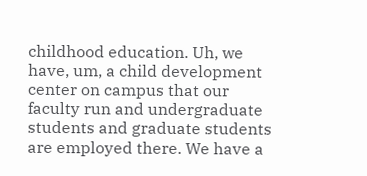childhood education. Uh, we have, um, a child development center on campus that our faculty run and undergraduate students and graduate students are employed there. We have a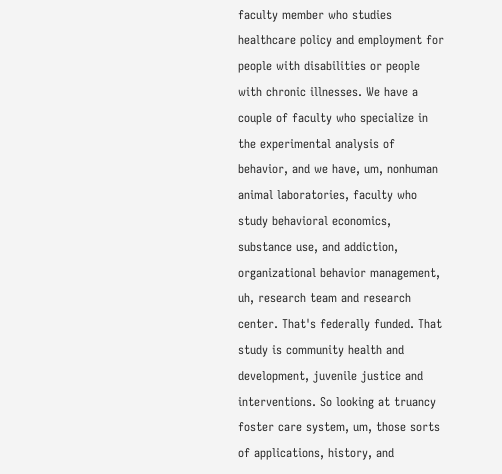faculty member who studies healthcare policy and employment for people with disabilities or people with chronic illnesses. We have a couple of faculty who specialize in the experimental analysis of behavior, and we have, um, nonhuman animal laboratories, faculty who study behavioral economics, substance use, and addiction, organizational behavior management, uh, research team and research center. That's federally funded. That study is community health and development, juvenile justice and interventions. So looking at truancy foster care system, um, those sorts of applications, history, and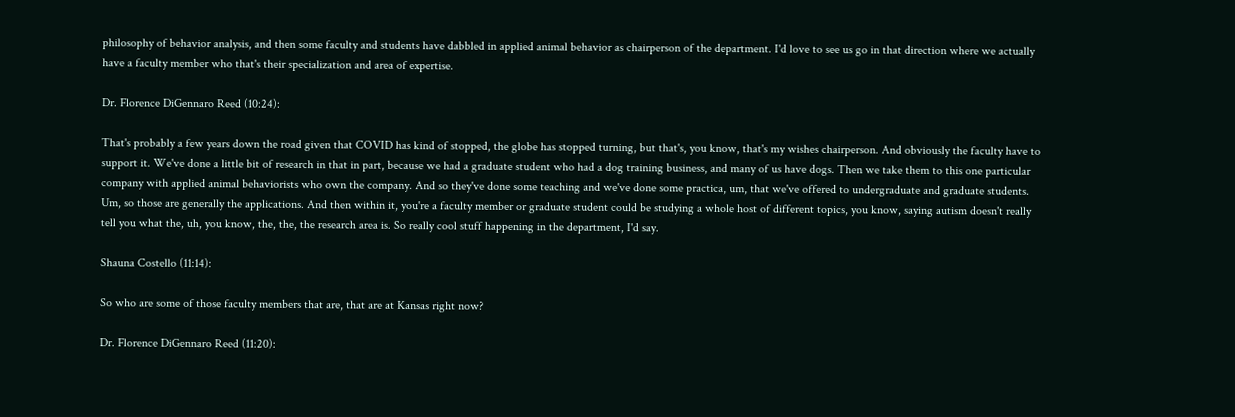philosophy of behavior analysis, and then some faculty and students have dabbled in applied animal behavior as chairperson of the department. I'd love to see us go in that direction where we actually have a faculty member who that's their specialization and area of expertise.

Dr. Florence DiGennaro Reed (10:24):

That's probably a few years down the road given that COVID has kind of stopped, the globe has stopped turning, but that's, you know, that's my wishes chairperson. And obviously the faculty have to support it. We've done a little bit of research in that in part, because we had a graduate student who had a dog training business, and many of us have dogs. Then we take them to this one particular company with applied animal behaviorists who own the company. And so they've done some teaching and we've done some practica, um, that we've offered to undergraduate and graduate students. Um, so those are generally the applications. And then within it, you're a faculty member or graduate student could be studying a whole host of different topics, you know, saying autism doesn't really tell you what the, uh, you know, the, the, the research area is. So really cool stuff happening in the department, I'd say.

Shauna Costello (11:14):

So who are some of those faculty members that are, that are at Kansas right now?

Dr. Florence DiGennaro Reed (11:20):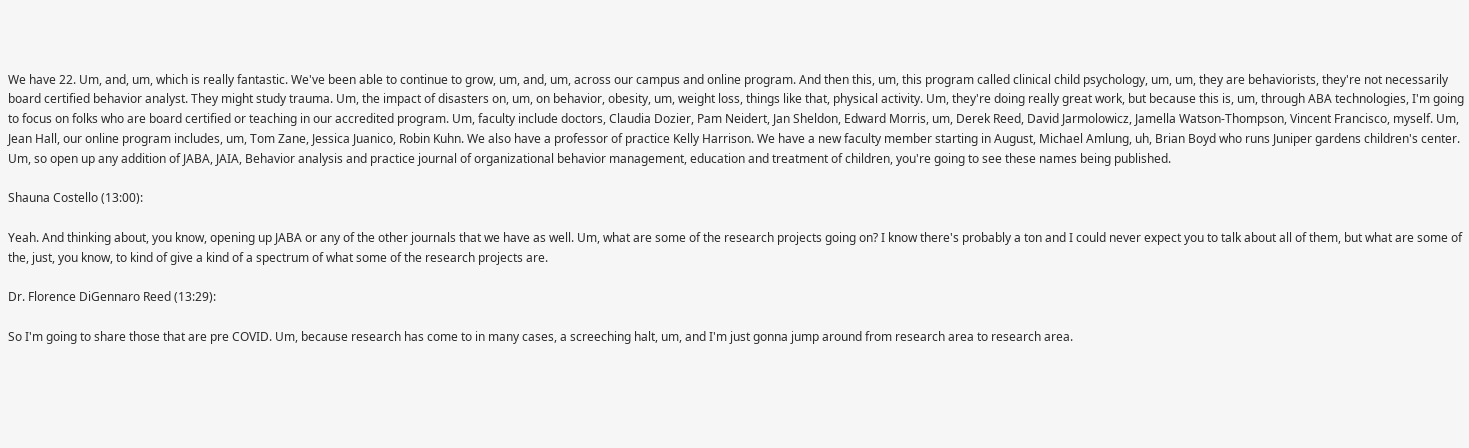We have 22. Um, and, um, which is really fantastic. We've been able to continue to grow, um, and, um, across our campus and online program. And then this, um, this program called clinical child psychology, um, um, they are behaviorists, they're not necessarily board certified behavior analyst. They might study trauma. Um, the impact of disasters on, um, on behavior, obesity, um, weight loss, things like that, physical activity. Um, they're doing really great work, but because this is, um, through ABA technologies, I'm going to focus on folks who are board certified or teaching in our accredited program. Um, faculty include doctors, Claudia Dozier, Pam Neidert, Jan Sheldon, Edward Morris, um, Derek Reed, David Jarmolowicz, Jamella Watson-Thompson, Vincent Francisco, myself. Um, Jean Hall, our online program includes, um, Tom Zane, Jessica Juanico, Robin Kuhn. We also have a professor of practice Kelly Harrison. We have a new faculty member starting in August, Michael Amlung, uh, Brian Boyd who runs Juniper gardens children's center. Um, so open up any addition of JABA, JAIA, Behavior analysis and practice journal of organizational behavior management, education and treatment of children, you're going to see these names being published.

Shauna Costello (13:00):

Yeah. And thinking about, you know, opening up JABA or any of the other journals that we have as well. Um, what are some of the research projects going on? I know there's probably a ton and I could never expect you to talk about all of them, but what are some of the, just, you know, to kind of give a kind of a spectrum of what some of the research projects are.

Dr. Florence DiGennaro Reed (13:29):

So I'm going to share those that are pre COVID. Um, because research has come to in many cases, a screeching halt, um, and I'm just gonna jump around from research area to research area.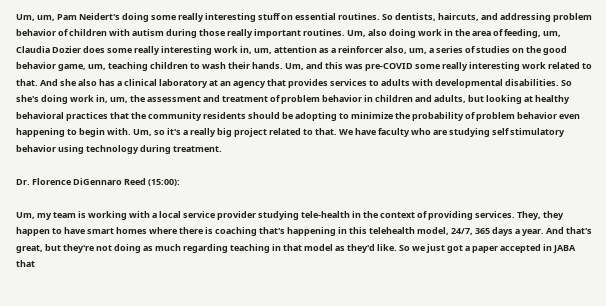Um, um, Pam Neidert's doing some really interesting stuff on essential routines. So dentists, haircuts, and addressing problem behavior of children with autism during those really important routines. Um, also doing work in the area of feeding, um, Claudia Dozier does some really interesting work in, um, attention as a reinforcer also, um, a series of studies on the good behavior game, um, teaching children to wash their hands. Um, and this was pre-COVID some really interesting work related to that. And she also has a clinical laboratory at an agency that provides services to adults with developmental disabilities. So she's doing work in, um, the assessment and treatment of problem behavior in children and adults, but looking at healthy behavioral practices that the community residents should be adopting to minimize the probability of problem behavior even happening to begin with. Um, so it's a really big project related to that. We have faculty who are studying self stimulatory behavior using technology during treatment.

Dr. Florence DiGennaro Reed (15:00):

Um, my team is working with a local service provider studying tele-health in the context of providing services. They, they happen to have smart homes where there is coaching that's happening in this telehealth model, 24/7, 365 days a year. And that's great, but they're not doing as much regarding teaching in that model as they'd like. So we just got a paper accepted in JABA that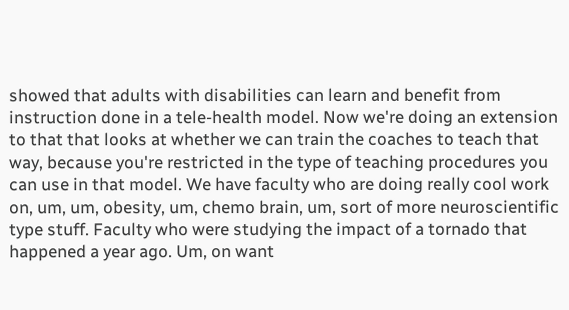showed that adults with disabilities can learn and benefit from instruction done in a tele-health model. Now we're doing an extension to that that looks at whether we can train the coaches to teach that way, because you're restricted in the type of teaching procedures you can use in that model. We have faculty who are doing really cool work on, um, um, obesity, um, chemo brain, um, sort of more neuroscientific type stuff. Faculty who were studying the impact of a tornado that happened a year ago. Um, on want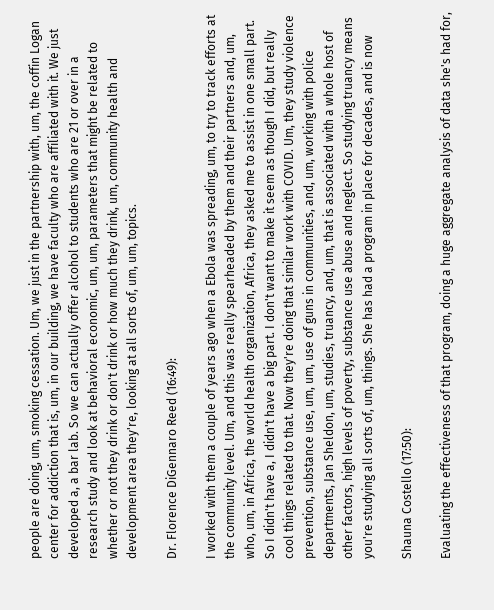people are doing, um, smoking cessation. Um, we just in the partnership with, um, the coffin Logan center for addiction that is, um, in our building, we have faculty who are affiliated with it. We just developed a, a bar lab. So we can actually offer alcohol to students who are 21 or over in a research study and look at behavioral economic, um, um, parameters that might be related to whether or not they drink or don't drink or how much they drink, um, community health and development area they're, looking at all sorts of, um, um, topics.

Dr. Florence DiGennaro Reed (16:49):

I worked with them a couple of years ago when a Ebola was spreading, um, to try to track efforts at the community level. Um, and this was really spearheaded by them and their partners and, um, who, um, in Africa, the world health organization, Africa, they asked me to assist in one small part. So I didn't have a, I didn't have a big part. I don't want to make it seem as though I did, but really cool things related to that. Now they're doing that similar work with COVID. Um, they study violence prevention, substance use, um, um, use of guns in communities, and, um, working with police departments, Jan Sheldon, um, studies, truancy, and, um, that is associated with a whole host of other factors, high levels of poverty, substance use abuse and neglect. So studying truancy means you're studying all sorts of, um, things. She has had a program in place for decades, and is now

Shauna Costello (17:50):

Evaluating the effectiveness of that program, doing a huge aggregate analysis of data she's had for,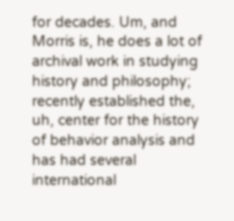for decades. Um, and Morris is, he does a lot of archival work in studying history and philosophy; recently established the, uh, center for the history of behavior analysis and has had several international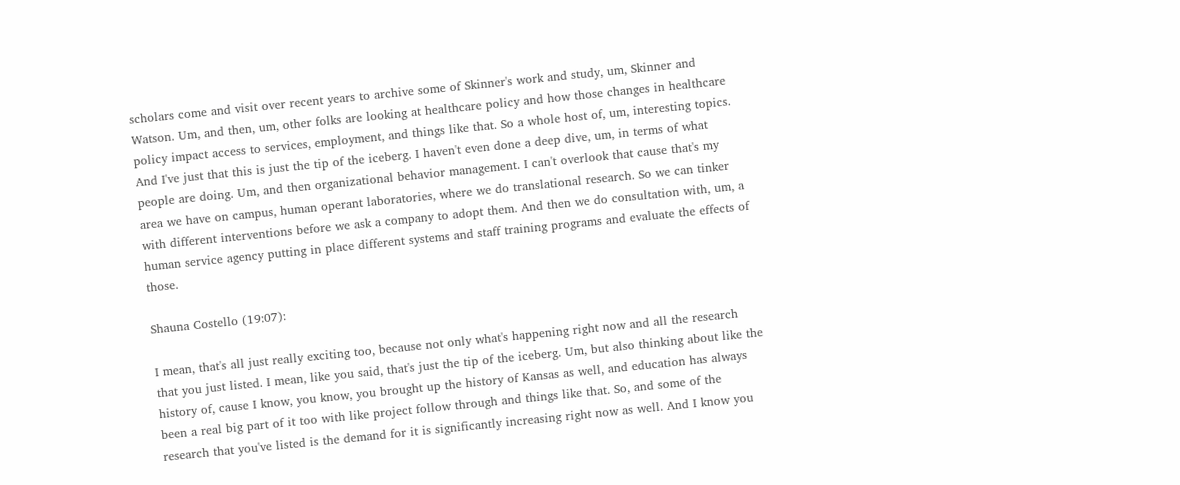scholars come and visit over recent years to archive some of Skinner's work and study, um, Skinner and Watson. Um, and then, um, other folks are looking at healthcare policy and how those changes in healthcare policy impact access to services, employment, and things like that. So a whole host of, um, interesting topics. And I've just that this is just the tip of the iceberg. I haven't even done a deep dive, um, in terms of what people are doing. Um, and then organizational behavior management. I can't overlook that cause that's my area we have on campus, human operant laboratories, where we do translational research. So we can tinker with different interventions before we ask a company to adopt them. And then we do consultation with, um, a human service agency putting in place different systems and staff training programs and evaluate the effects of those.

Shauna Costello (19:07):

I mean, that's all just really exciting too, because not only what's happening right now and all the research that you just listed. I mean, like you said, that's just the tip of the iceberg. Um, but also thinking about like the history of, cause I know, you know, you brought up the history of Kansas as well, and education has always been a real big part of it too with like project follow through and things like that. So, and some of the research that you've listed is the demand for it is significantly increasing right now as well. And I know you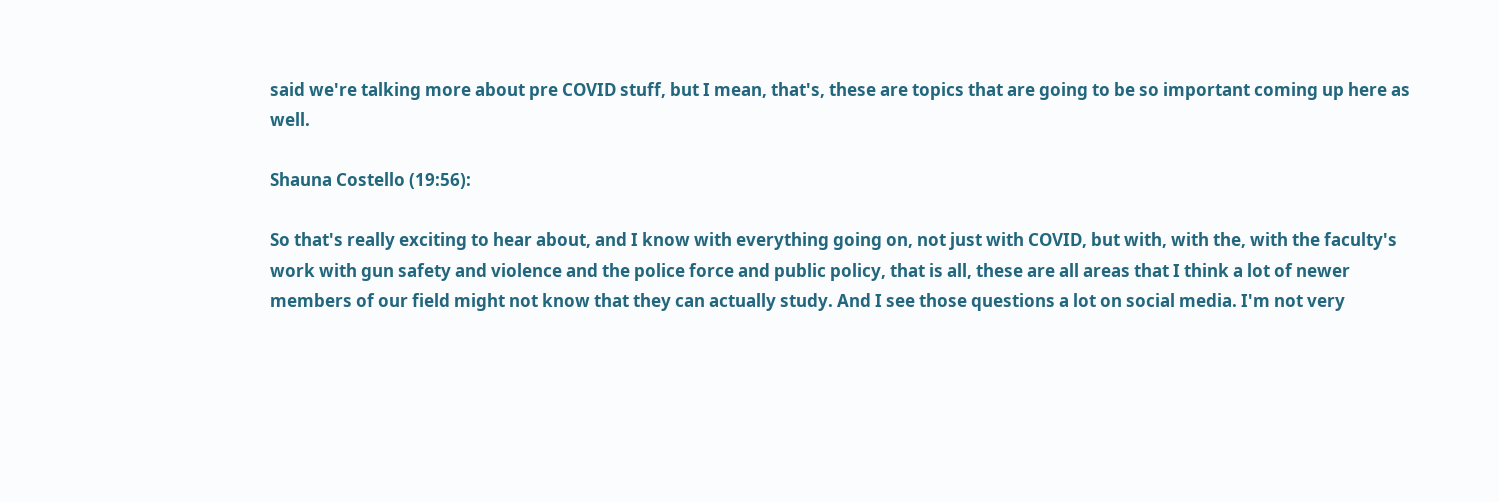said we're talking more about pre COVID stuff, but I mean, that's, these are topics that are going to be so important coming up here as well.

Shauna Costello (19:56):

So that's really exciting to hear about, and I know with everything going on, not just with COVID, but with, with the, with the faculty's work with gun safety and violence and the police force and public policy, that is all, these are all areas that I think a lot of newer members of our field might not know that they can actually study. And I see those questions a lot on social media. I'm not very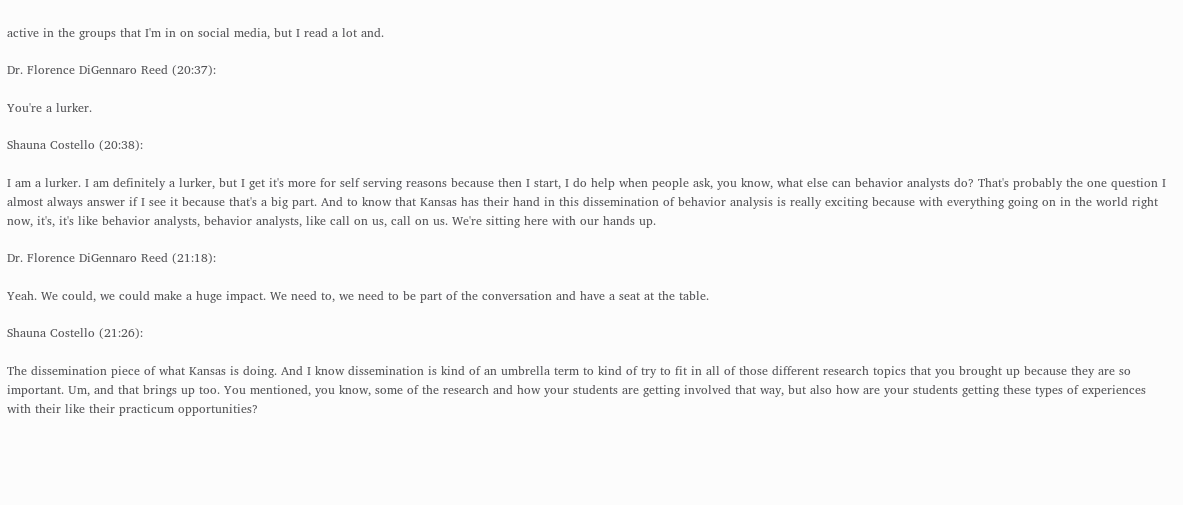active in the groups that I'm in on social media, but I read a lot and.

Dr. Florence DiGennaro Reed (20:37):

You're a lurker.

Shauna Costello (20:38):

I am a lurker. I am definitely a lurker, but I get it's more for self serving reasons because then I start, I do help when people ask, you know, what else can behavior analysts do? That's probably the one question I almost always answer if I see it because that's a big part. And to know that Kansas has their hand in this dissemination of behavior analysis is really exciting because with everything going on in the world right now, it's, it's like behavior analysts, behavior analysts, like call on us, call on us. We're sitting here with our hands up.

Dr. Florence DiGennaro Reed (21:18):

Yeah. We could, we could make a huge impact. We need to, we need to be part of the conversation and have a seat at the table.

Shauna Costello (21:26):

The dissemination piece of what Kansas is doing. And I know dissemination is kind of an umbrella term to kind of try to fit in all of those different research topics that you brought up because they are so important. Um, and that brings up too. You mentioned, you know, some of the research and how your students are getting involved that way, but also how are your students getting these types of experiences with their like their practicum opportunities?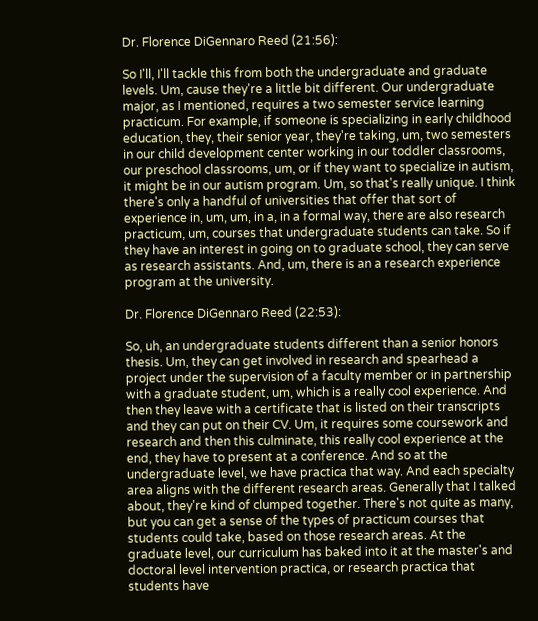Dr. Florence DiGennaro Reed (21:56):

So I'll, I'll tackle this from both the undergraduate and graduate levels. Um, cause they're a little bit different. Our undergraduate major, as I mentioned, requires a two semester service learning practicum. For example, if someone is specializing in early childhood education, they, their senior year, they're taking, um, two semesters in our child development center working in our toddler classrooms, our preschool classrooms, um, or if they want to specialize in autism, it might be in our autism program. Um, so that's really unique. I think there's only a handful of universities that offer that sort of experience in, um, um, in a, in a formal way, there are also research practicum, um, courses that undergraduate students can take. So if they have an interest in going on to graduate school, they can serve as research assistants. And, um, there is an a research experience program at the university.

Dr. Florence DiGennaro Reed (22:53):

So, uh, an undergraduate students different than a senior honors thesis. Um, they can get involved in research and spearhead a project under the supervision of a faculty member or in partnership with a graduate student, um, which is a really cool experience. And then they leave with a certificate that is listed on their transcripts and they can put on their CV. Um, it requires some coursework and research and then this culminate, this really cool experience at the end, they have to present at a conference. And so at the undergraduate level, we have practica that way. And each specialty area aligns with the different research areas. Generally that I talked about, they're kind of clumped together. There's not quite as many, but you can get a sense of the types of practicum courses that students could take, based on those research areas. At the graduate level, our curriculum has baked into it at the master's and doctoral level intervention practica, or research practica that students have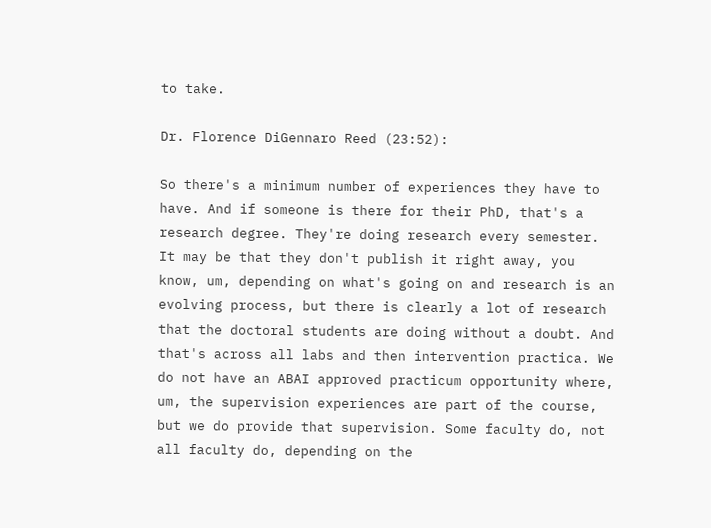to take.

Dr. Florence DiGennaro Reed (23:52):

So there's a minimum number of experiences they have to have. And if someone is there for their PhD, that's a research degree. They're doing research every semester. It may be that they don't publish it right away, you know, um, depending on what's going on and research is an evolving process, but there is clearly a lot of research that the doctoral students are doing without a doubt. And that's across all labs and then intervention practica. We do not have an ABAI approved practicum opportunity where, um, the supervision experiences are part of the course, but we do provide that supervision. Some faculty do, not all faculty do, depending on the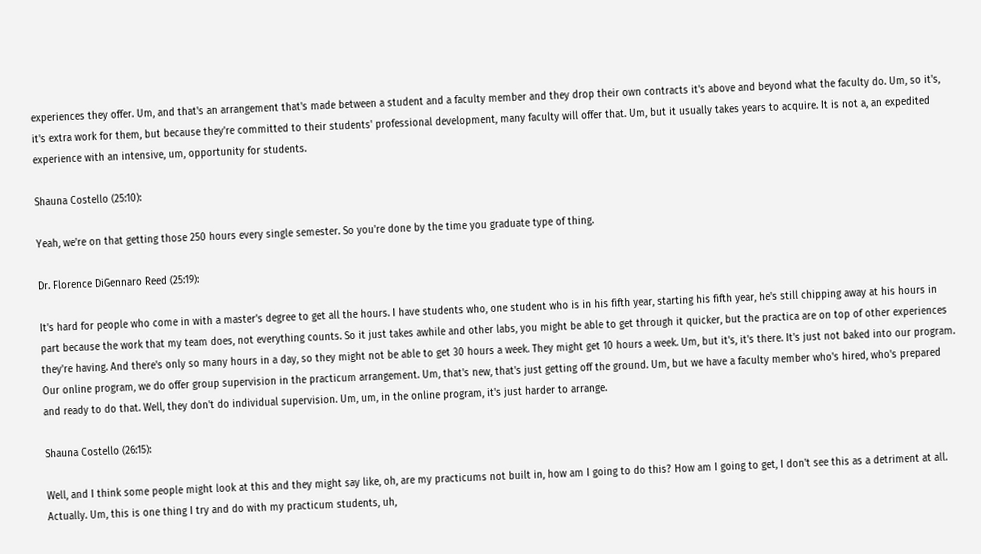experiences they offer. Um, and that's an arrangement that's made between a student and a faculty member and they drop their own contracts it's above and beyond what the faculty do. Um, so it's, it's extra work for them, but because they're committed to their students' professional development, many faculty will offer that. Um, but it usually takes years to acquire. It is not a, an expedited experience with an intensive, um, opportunity for students.

Shauna Costello (25:10):

Yeah, we're on that getting those 250 hours every single semester. So you're done by the time you graduate type of thing.

Dr. Florence DiGennaro Reed (25:19):

It's hard for people who come in with a master's degree to get all the hours. I have students who, one student who is in his fifth year, starting his fifth year, he's still chipping away at his hours in part because the work that my team does, not everything counts. So it just takes awhile and other labs, you might be able to get through it quicker, but the practica are on top of other experiences they're having. And there's only so many hours in a day, so they might not be able to get 30 hours a week. They might get 10 hours a week. Um, but it's, it's there. It's just not baked into our program. Our online program, we do offer group supervision in the practicum arrangement. Um, that's new, that's just getting off the ground. Um, but we have a faculty member who's hired, who's prepared and ready to do that. Well, they don't do individual supervision. Um, um, in the online program, it's just harder to arrange.

Shauna Costello (26:15):

Well, and I think some people might look at this and they might say like, oh, are my practicums not built in, how am I going to do this? How am I going to get, I don't see this as a detriment at all. Actually. Um, this is one thing I try and do with my practicum students, uh,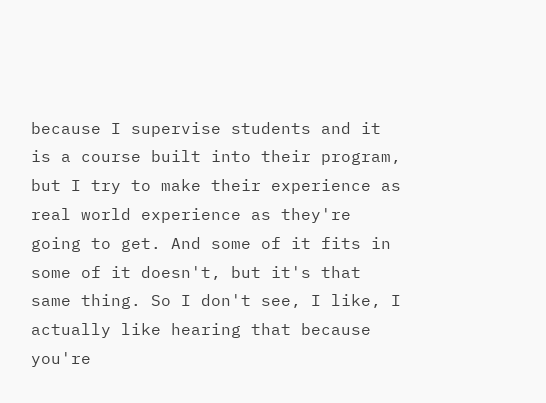because I supervise students and it is a course built into their program, but I try to make their experience as real world experience as they're going to get. And some of it fits in some of it doesn't, but it's that same thing. So I don't see, I like, I actually like hearing that because you're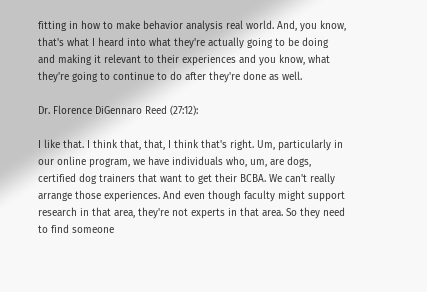fitting in how to make behavior analysis real world. And, you know, that's what I heard into what they're actually going to be doing and making it relevant to their experiences and you know, what they're going to continue to do after they're done as well.

Dr. Florence DiGennaro Reed (27:12):

I like that. I think that, that, I think that's right. Um, particularly in our online program, we have individuals who, um, are dogs, certified dog trainers that want to get their BCBA. We can't really arrange those experiences. And even though faculty might support research in that area, they're not experts in that area. So they need to find someone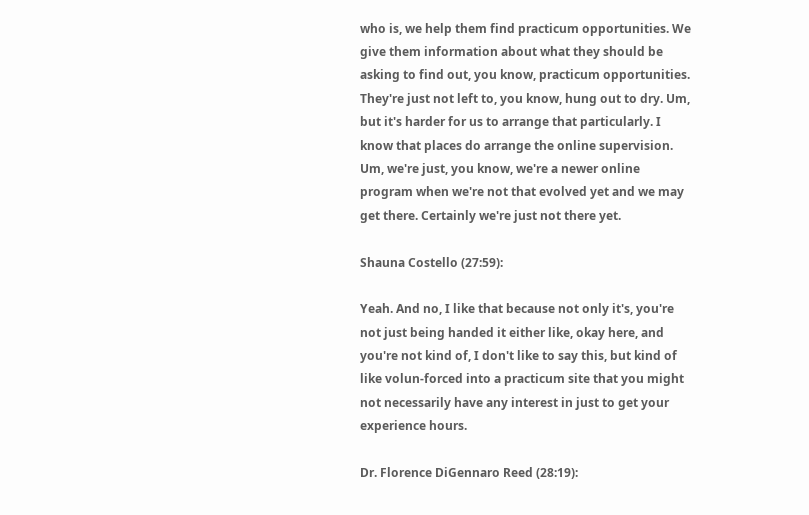who is, we help them find practicum opportunities. We give them information about what they should be asking to find out, you know, practicum opportunities. They're just not left to, you know, hung out to dry. Um, but it's harder for us to arrange that particularly. I know that places do arrange the online supervision. Um, we're just, you know, we're a newer online program when we're not that evolved yet and we may get there. Certainly we're just not there yet.

Shauna Costello (27:59):

Yeah. And no, I like that because not only it's, you're not just being handed it either like, okay here, and you're not kind of, I don't like to say this, but kind of like volun-forced into a practicum site that you might not necessarily have any interest in just to get your experience hours.

Dr. Florence DiGennaro Reed (28:19):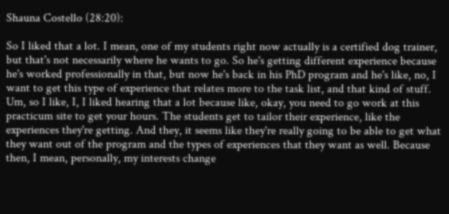Shauna Costello (28:20):

So I liked that a lot. I mean, one of my students right now actually is a certified dog trainer, but that's not necessarily where he wants to go. So he's getting different experience because he's worked professionally in that, but now he's back in his PhD program and he's like, no, I want to get this type of experience that relates more to the task list, and that kind of stuff. Um, so I like, I, I liked hearing that a lot because like, okay, you need to go work at this practicum site to get your hours. The students get to tailor their experience, like the experiences they're getting. And they, it seems like they're really going to be able to get what they want out of the program and the types of experiences that they want as well. Because then, I mean, personally, my interests change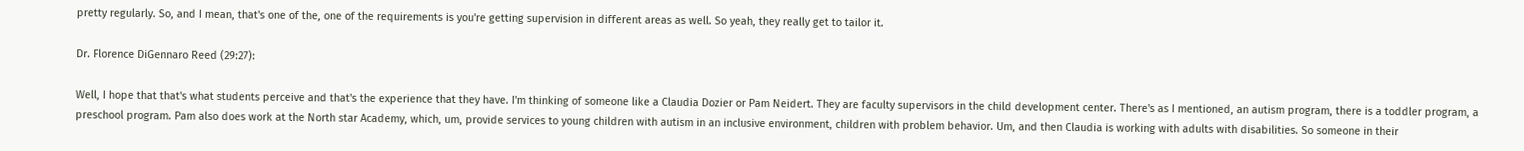pretty regularly. So, and I mean, that's one of the, one of the requirements is you're getting supervision in different areas as well. So yeah, they really get to tailor it.

Dr. Florence DiGennaro Reed (29:27):

Well, I hope that that's what students perceive and that's the experience that they have. I'm thinking of someone like a Claudia Dozier or Pam Neidert. They are faculty supervisors in the child development center. There's as I mentioned, an autism program, there is a toddler program, a preschool program. Pam also does work at the North star Academy, which, um, provide services to young children with autism in an inclusive environment, children with problem behavior. Um, and then Claudia is working with adults with disabilities. So someone in their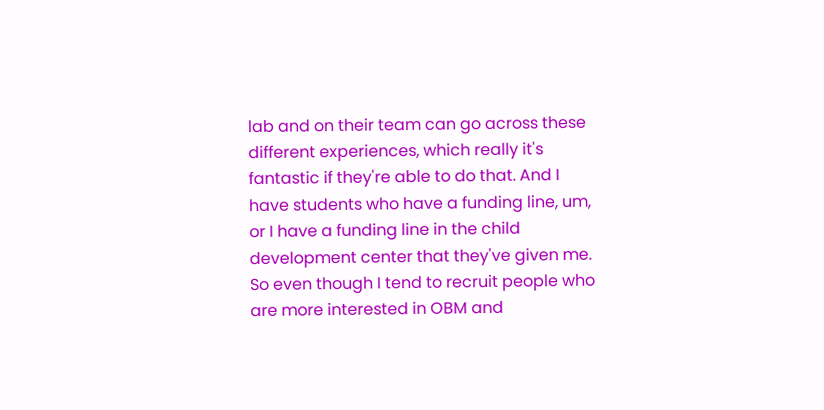lab and on their team can go across these different experiences, which really it's fantastic if they're able to do that. And I have students who have a funding line, um, or I have a funding line in the child development center that they've given me. So even though I tend to recruit people who are more interested in OBM and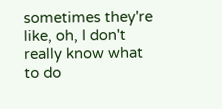sometimes they're like, oh, I don't really know what to do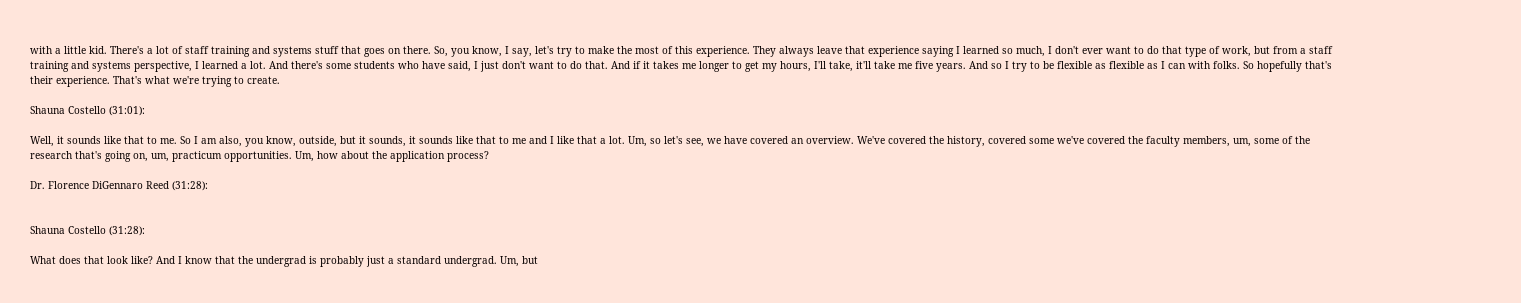with a little kid. There's a lot of staff training and systems stuff that goes on there. So, you know, I say, let's try to make the most of this experience. They always leave that experience saying I learned so much, I don't ever want to do that type of work, but from a staff training and systems perspective, I learned a lot. And there's some students who have said, I just don't want to do that. And if it takes me longer to get my hours, I'll take, it'll take me five years. And so I try to be flexible as flexible as I can with folks. So hopefully that's their experience. That's what we're trying to create.

Shauna Costello (31:01):

Well, it sounds like that to me. So I am also, you know, outside, but it sounds, it sounds like that to me and I like that a lot. Um, so let's see, we have covered an overview. We've covered the history, covered some we've covered the faculty members, um, some of the research that's going on, um, practicum opportunities. Um, how about the application process?

Dr. Florence DiGennaro Reed (31:28):


Shauna Costello (31:28):

What does that look like? And I know that the undergrad is probably just a standard undergrad. Um, but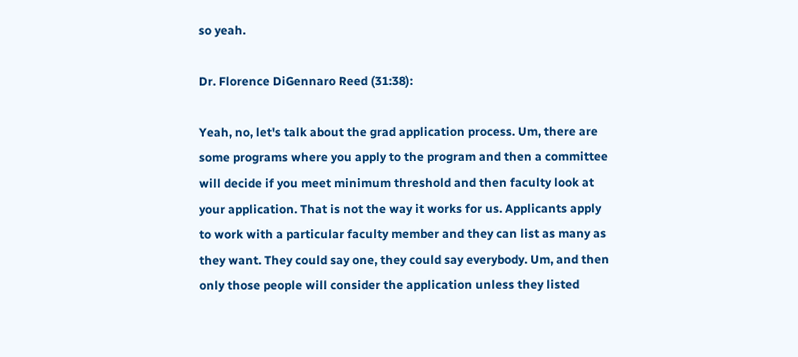so yeah.

Dr. Florence DiGennaro Reed (31:38):

Yeah, no, let's talk about the grad application process. Um, there are some programs where you apply to the program and then a committee will decide if you meet minimum threshold and then faculty look at your application. That is not the way it works for us. Applicants apply to work with a particular faculty member and they can list as many as they want. They could say one, they could say everybody. Um, and then only those people will consider the application unless they listed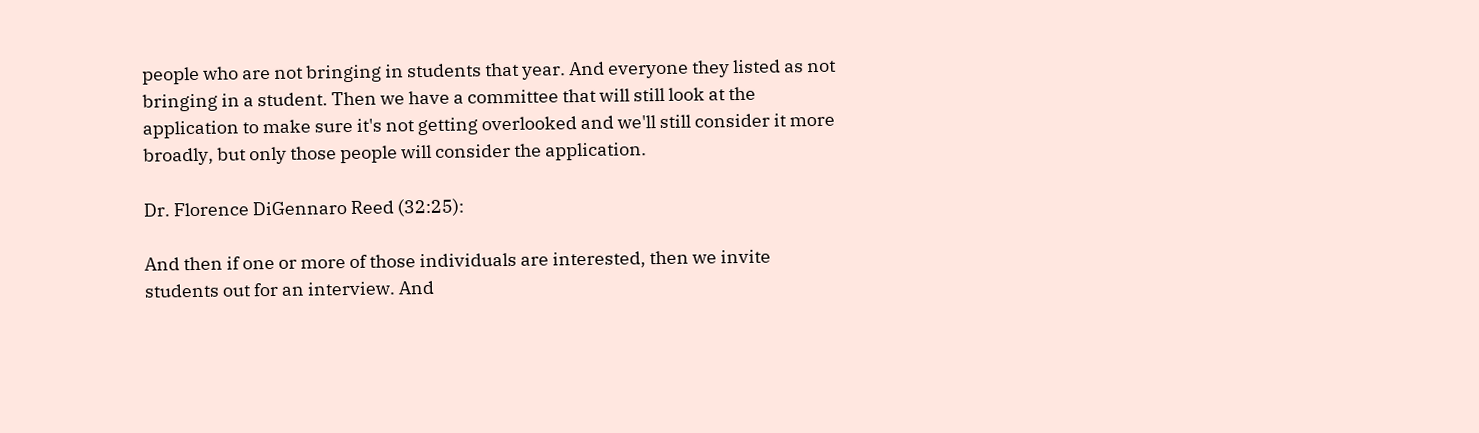people who are not bringing in students that year. And everyone they listed as not bringing in a student. Then we have a committee that will still look at the application to make sure it's not getting overlooked and we'll still consider it more broadly, but only those people will consider the application.

Dr. Florence DiGennaro Reed (32:25):

And then if one or more of those individuals are interested, then we invite students out for an interview. And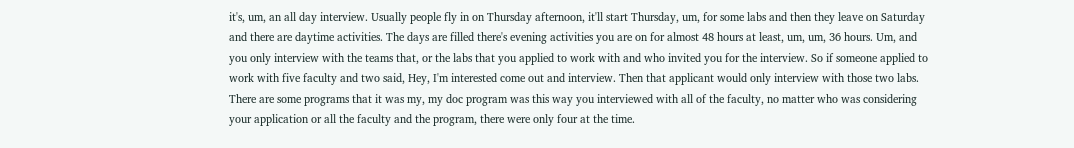it's, um, an all day interview. Usually people fly in on Thursday afternoon, it'll start Thursday, um, for some labs and then they leave on Saturday and there are daytime activities. The days are filled there's evening activities you are on for almost 48 hours at least, um, um, 36 hours. Um, and you only interview with the teams that, or the labs that you applied to work with and who invited you for the interview. So if someone applied to work with five faculty and two said, Hey, I'm interested come out and interview. Then that applicant would only interview with those two labs. There are some programs that it was my, my doc program was this way you interviewed with all of the faculty, no matter who was considering your application or all the faculty and the program, there were only four at the time.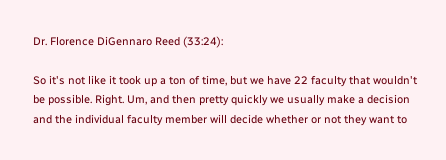Dr. Florence DiGennaro Reed (33:24):

So it's not like it took up a ton of time, but we have 22 faculty that wouldn't be possible. Right. Um, and then pretty quickly we usually make a decision and the individual faculty member will decide whether or not they want to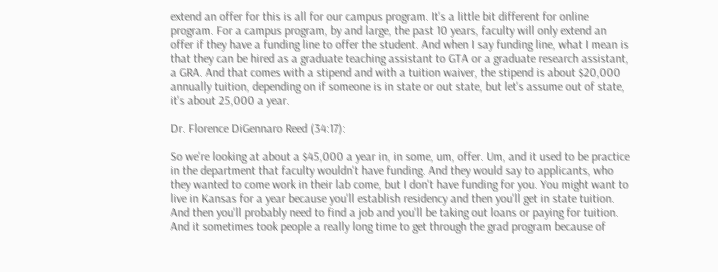extend an offer for this is all for our campus program. It's a little bit different for online program. For a campus program, by and large, the past 10 years, faculty will only extend an offer if they have a funding line to offer the student. And when I say funding line, what I mean is that they can be hired as a graduate teaching assistant to GTA or a graduate research assistant, a GRA. And that comes with a stipend and with a tuition waiver, the stipend is about $20,000 annually tuition, depending on if someone is in state or out state, but let's assume out of state, it's about 25,000 a year.

Dr. Florence DiGennaro Reed (34:17):

So we're looking at about a $45,000 a year in, in some, um, offer. Um, and it used to be practice in the department that faculty wouldn't have funding. And they would say to applicants, who they wanted to come work in their lab come, but I don't have funding for you. You might want to live in Kansas for a year because you'll establish residency and then you'll get in state tuition. And then you'll probably need to find a job and you'll be taking out loans or paying for tuition. And it sometimes took people a really long time to get through the grad program because of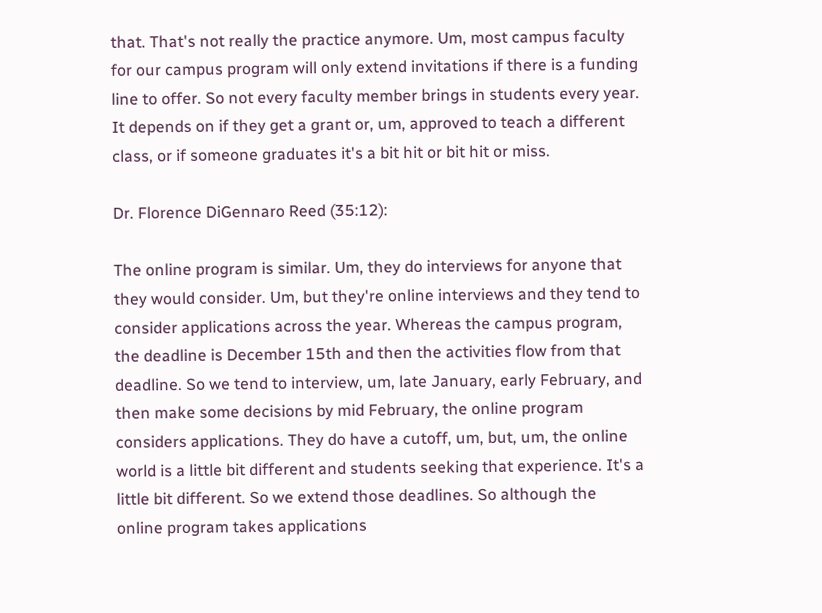that. That's not really the practice anymore. Um, most campus faculty for our campus program will only extend invitations if there is a funding line to offer. So not every faculty member brings in students every year. It depends on if they get a grant or, um, approved to teach a different class, or if someone graduates it's a bit hit or bit hit or miss.

Dr. Florence DiGennaro Reed (35:12):

The online program is similar. Um, they do interviews for anyone that they would consider. Um, but they're online interviews and they tend to consider applications across the year. Whereas the campus program, the deadline is December 15th and then the activities flow from that deadline. So we tend to interview, um, late January, early February, and then make some decisions by mid February, the online program considers applications. They do have a cutoff, um, but, um, the online world is a little bit different and students seeking that experience. It's a little bit different. So we extend those deadlines. So although the online program takes applications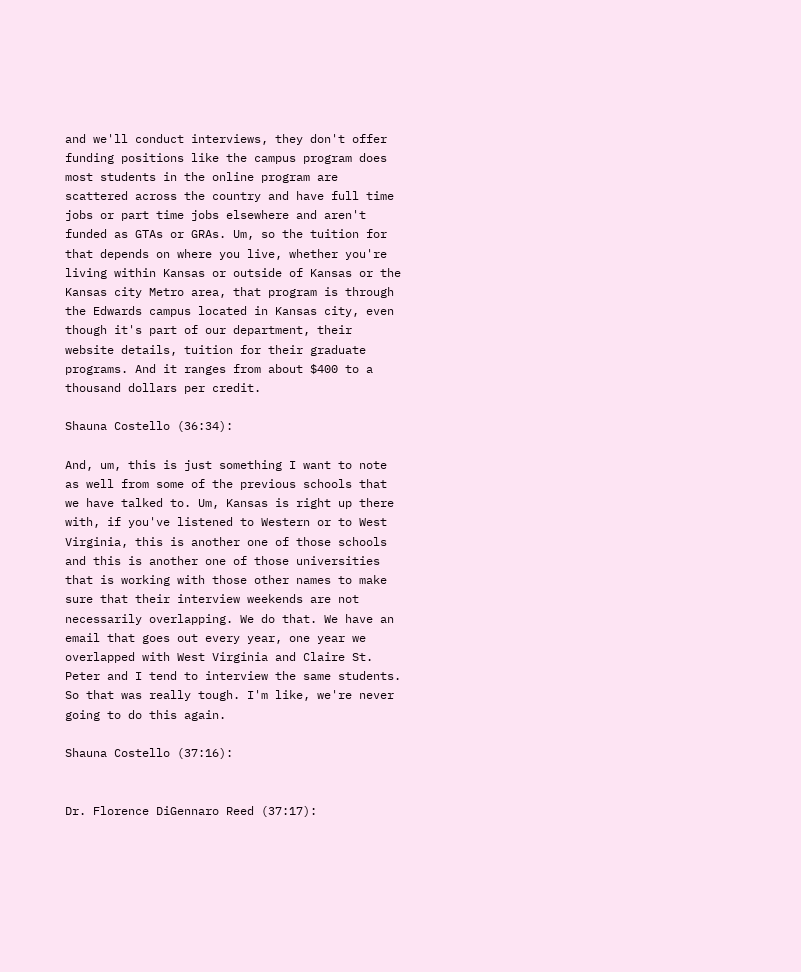and we'll conduct interviews, they don't offer funding positions like the campus program does most students in the online program are scattered across the country and have full time jobs or part time jobs elsewhere and aren't funded as GTAs or GRAs. Um, so the tuition for that depends on where you live, whether you're living within Kansas or outside of Kansas or the Kansas city Metro area, that program is through the Edwards campus located in Kansas city, even though it's part of our department, their website details, tuition for their graduate programs. And it ranges from about $400 to a thousand dollars per credit.

Shauna Costello (36:34):

And, um, this is just something I want to note as well from some of the previous schools that we have talked to. Um, Kansas is right up there with, if you've listened to Western or to West Virginia, this is another one of those schools and this is another one of those universities that is working with those other names to make sure that their interview weekends are not necessarily overlapping. We do that. We have an email that goes out every year, one year we overlapped with West Virginia and Claire St. Peter and I tend to interview the same students. So that was really tough. I'm like, we're never going to do this again.

Shauna Costello (37:16):


Dr. Florence DiGennaro Reed (37:17):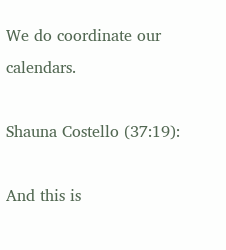We do coordinate our calendars.

Shauna Costello (37:19):

And this is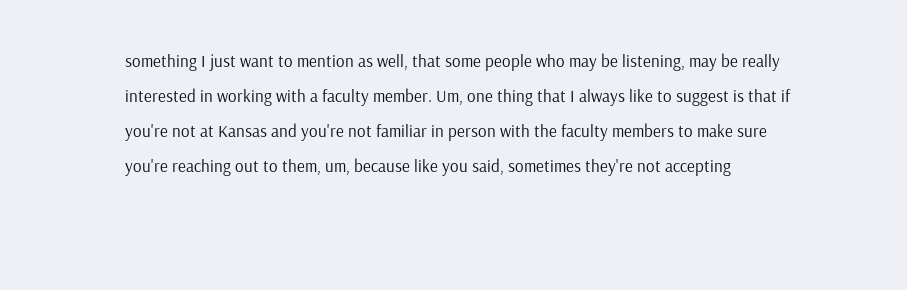something I just want to mention as well, that some people who may be listening, may be really interested in working with a faculty member. Um, one thing that I always like to suggest is that if you're not at Kansas and you're not familiar in person with the faculty members to make sure you're reaching out to them, um, because like you said, sometimes they're not accepting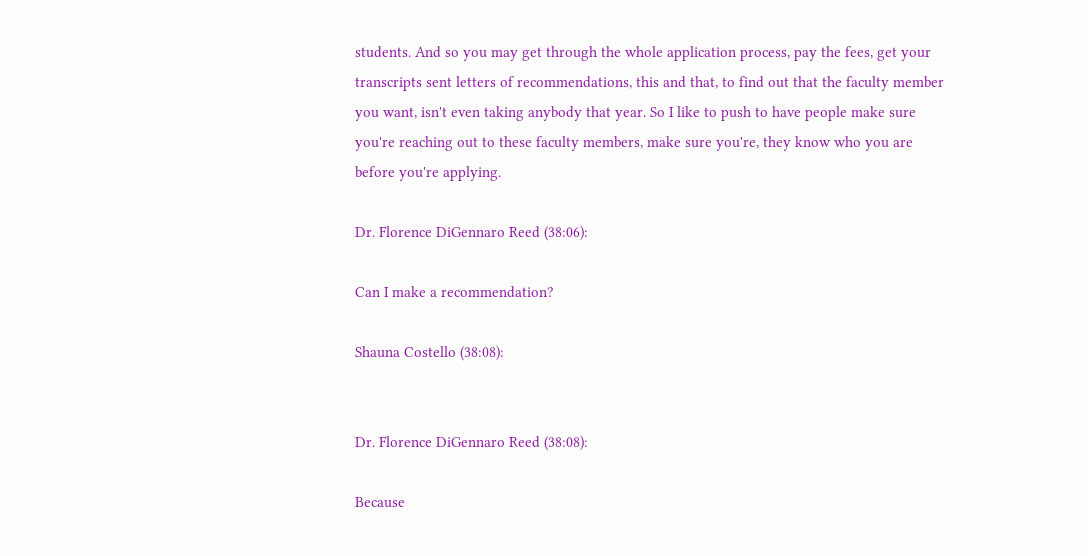students. And so you may get through the whole application process, pay the fees, get your transcripts sent letters of recommendations, this and that, to find out that the faculty member you want, isn't even taking anybody that year. So I like to push to have people make sure you're reaching out to these faculty members, make sure you're, they know who you are before you're applying.

Dr. Florence DiGennaro Reed (38:06):

Can I make a recommendation?

Shauna Costello (38:08):


Dr. Florence DiGennaro Reed (38:08):

Because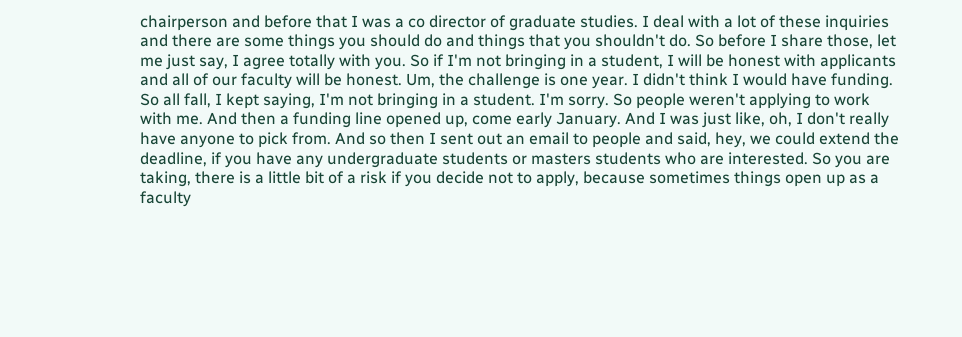chairperson and before that I was a co director of graduate studies. I deal with a lot of these inquiries and there are some things you should do and things that you shouldn't do. So before I share those, let me just say, I agree totally with you. So if I'm not bringing in a student, I will be honest with applicants and all of our faculty will be honest. Um, the challenge is one year. I didn't think I would have funding. So all fall, I kept saying, I'm not bringing in a student. I'm sorry. So people weren't applying to work with me. And then a funding line opened up, come early January. And I was just like, oh, I don't really have anyone to pick from. And so then I sent out an email to people and said, hey, we could extend the deadline, if you have any undergraduate students or masters students who are interested. So you are taking, there is a little bit of a risk if you decide not to apply, because sometimes things open up as a faculty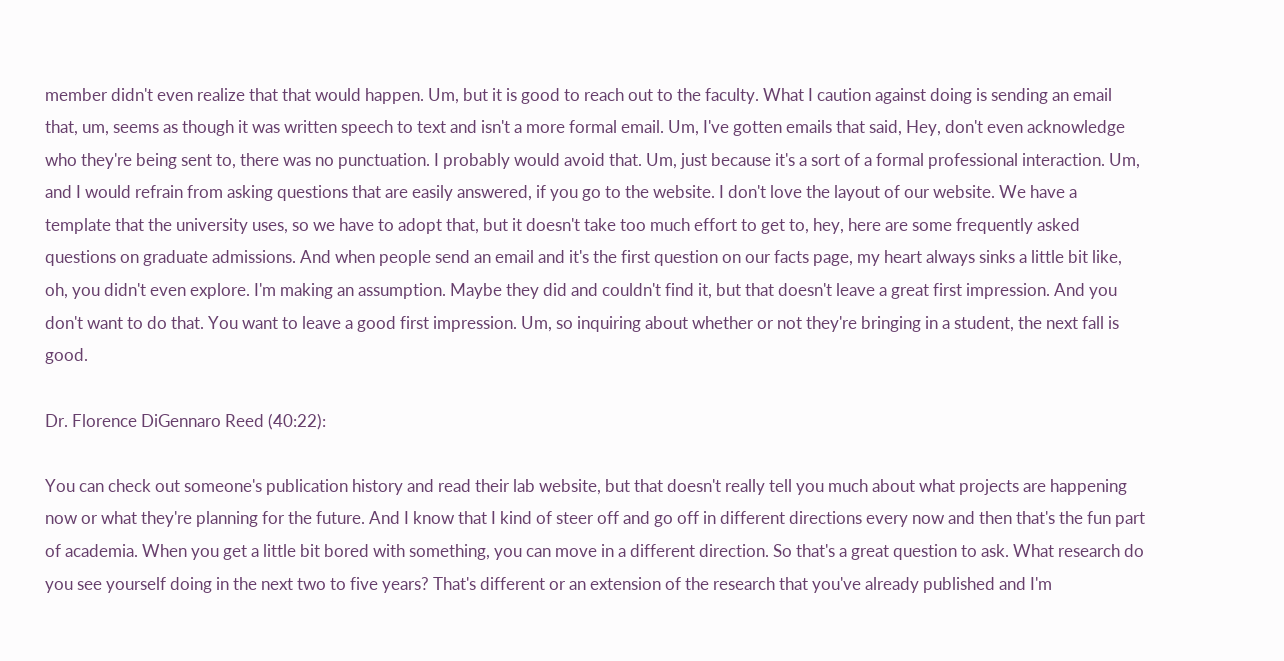member didn't even realize that that would happen. Um, but it is good to reach out to the faculty. What I caution against doing is sending an email that, um, seems as though it was written speech to text and isn't a more formal email. Um, I've gotten emails that said, Hey, don't even acknowledge who they're being sent to, there was no punctuation. I probably would avoid that. Um, just because it's a sort of a formal professional interaction. Um, and I would refrain from asking questions that are easily answered, if you go to the website. I don't love the layout of our website. We have a template that the university uses, so we have to adopt that, but it doesn't take too much effort to get to, hey, here are some frequently asked questions on graduate admissions. And when people send an email and it's the first question on our facts page, my heart always sinks a little bit like, oh, you didn't even explore. I'm making an assumption. Maybe they did and couldn't find it, but that doesn't leave a great first impression. And you don't want to do that. You want to leave a good first impression. Um, so inquiring about whether or not they're bringing in a student, the next fall is good.

Dr. Florence DiGennaro Reed (40:22):

You can check out someone's publication history and read their lab website, but that doesn't really tell you much about what projects are happening now or what they're planning for the future. And I know that I kind of steer off and go off in different directions every now and then that's the fun part of academia. When you get a little bit bored with something, you can move in a different direction. So that's a great question to ask. What research do you see yourself doing in the next two to five years? That's different or an extension of the research that you've already published and I'm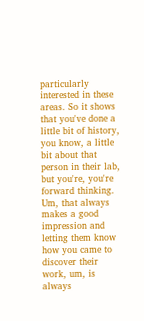particularly interested in these areas. So it shows that you've done a little bit of history, you know, a little bit about that person in their lab, but you're, you're forward thinking. Um, that always makes a good impression and letting them know how you came to discover their work, um, is always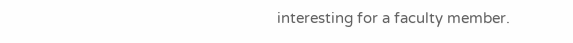interesting for a faculty member.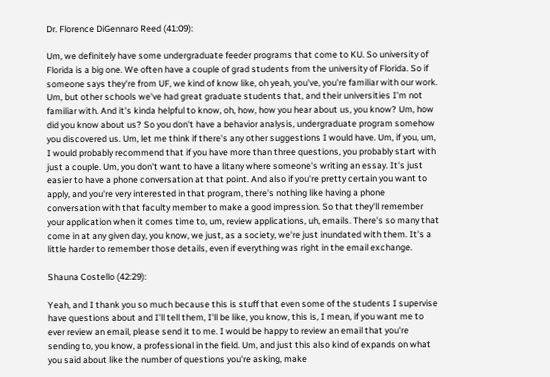Dr. Florence DiGennaro Reed (41:09):

Um, we definitely have some undergraduate feeder programs that come to KU. So university of Florida is a big one. We often have a couple of grad students from the university of Florida. So if someone says they're from UF, we kind of know like, oh yeah, you've, you're familiar with our work. Um, but other schools we've had great graduate students that, and their universities I'm not familiar with. And it's kinda helpful to know, oh, how, how you hear about us, you know? Um, how did you know about us? So you don't have a behavior analysis, undergraduate program somehow you discovered us. Um, let me think if there's any other suggestions I would have. Um, if you, um, I would probably recommend that if you have more than three questions, you probably start with just a couple. Um, you don't want to have a litany where someone's writing an essay. It's just easier to have a phone conversation at that point. And also if you're pretty certain you want to apply, and you're very interested in that program, there's nothing like having a phone conversation with that faculty member to make a good impression. So that they'll remember your application when it comes time to, um, review applications, uh, emails. There's so many that come in at any given day, you know, we just, as a society, we're just inundated with them. It's a little harder to remember those details, even if everything was right in the email exchange.

Shauna Costello (42:29):

Yeah, and I thank you so much because this is stuff that even some of the students I supervise have questions about and I'll tell them, I'll be like, you know, this is, I mean, if you want me to ever review an email, please send it to me. I would be happy to review an email that you're sending to, you know, a professional in the field. Um, and just this also kind of expands on what you said about like the number of questions you're asking, make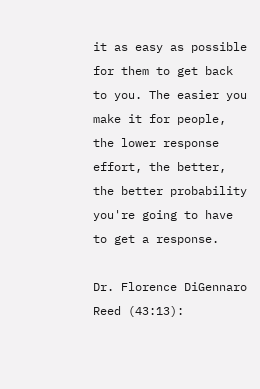it as easy as possible for them to get back to you. The easier you make it for people, the lower response effort, the better, the better probability you're going to have to get a response.

Dr. Florence DiGennaro Reed (43:13):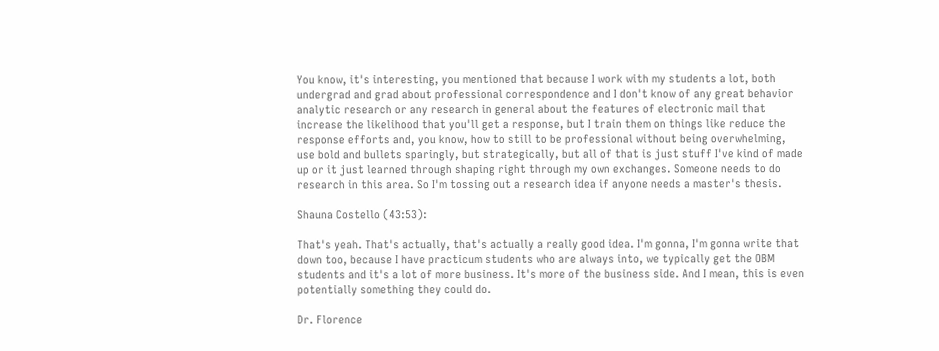You know, it's interesting, you mentioned that because I work with my students a lot, both undergrad and grad about professional correspondence and I don't know of any great behavior analytic research or any research in general about the features of electronic mail that increase the likelihood that you'll get a response, but I train them on things like reduce the response efforts and, you know, how to still to be professional without being overwhelming, use bold and bullets sparingly, but strategically, but all of that is just stuff I've kind of made up or it just learned through shaping right through my own exchanges. Someone needs to do research in this area. So I'm tossing out a research idea if anyone needs a master's thesis.

Shauna Costello (43:53):

That's yeah. That's actually, that's actually a really good idea. I'm gonna, I'm gonna write that down too, because I have practicum students who are always into, we typically get the OBM students and it's a lot of more business. It's more of the business side. And I mean, this is even potentially something they could do.

Dr. Florence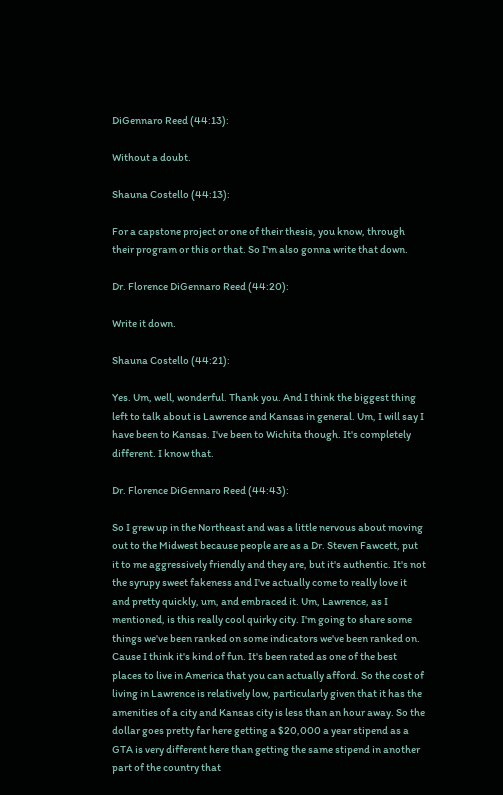DiGennaro Reed (44:13):

Without a doubt.

Shauna Costello (44:13):

For a capstone project or one of their thesis, you know, through their program or this or that. So I'm also gonna write that down.

Dr. Florence DiGennaro Reed (44:20):

Write it down.

Shauna Costello (44:21):

Yes. Um, well, wonderful. Thank you. And I think the biggest thing left to talk about is Lawrence and Kansas in general. Um, I will say I have been to Kansas. I've been to Wichita though. It's completely different. I know that.

Dr. Florence DiGennaro Reed (44:43):

So I grew up in the Northeast and was a little nervous about moving out to the Midwest because people are as a Dr. Steven Fawcett, put it to me aggressively friendly and they are, but it's authentic. It's not the syrupy sweet fakeness and I've actually come to really love it and pretty quickly, um, and embraced it. Um, Lawrence, as I mentioned, is this really cool quirky city. I'm going to share some things we've been ranked on some indicators we've been ranked on. Cause I think it's kind of fun. It's been rated as one of the best places to live in America that you can actually afford. So the cost of living in Lawrence is relatively low, particularly given that it has the amenities of a city and Kansas city is less than an hour away. So the dollar goes pretty far here getting a $20,000 a year stipend as a GTA is very different here than getting the same stipend in another part of the country that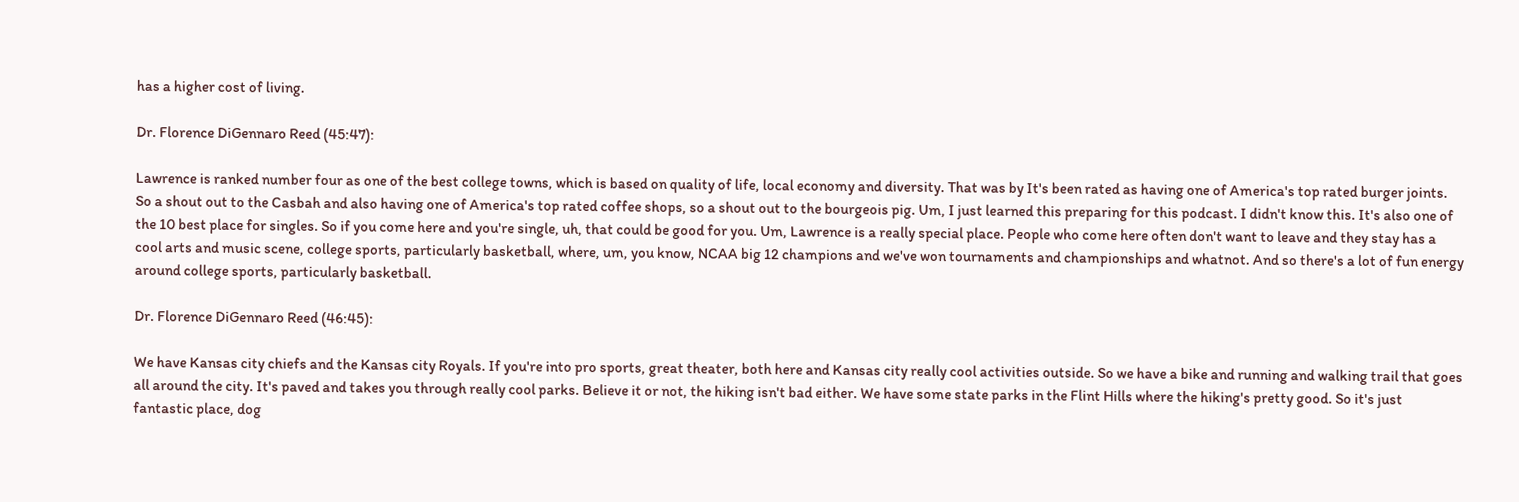has a higher cost of living.

Dr. Florence DiGennaro Reed (45:47):

Lawrence is ranked number four as one of the best college towns, which is based on quality of life, local economy and diversity. That was by It's been rated as having one of America's top rated burger joints. So a shout out to the Casbah and also having one of America's top rated coffee shops, so a shout out to the bourgeois pig. Um, I just learned this preparing for this podcast. I didn't know this. It's also one of the 10 best place for singles. So if you come here and you're single, uh, that could be good for you. Um, Lawrence is a really special place. People who come here often don't want to leave and they stay has a cool arts and music scene, college sports, particularly basketball, where, um, you know, NCAA big 12 champions and we've won tournaments and championships and whatnot. And so there's a lot of fun energy around college sports, particularly basketball.

Dr. Florence DiGennaro Reed (46:45):

We have Kansas city chiefs and the Kansas city Royals. If you're into pro sports, great theater, both here and Kansas city really cool activities outside. So we have a bike and running and walking trail that goes all around the city. It's paved and takes you through really cool parks. Believe it or not, the hiking isn't bad either. We have some state parks in the Flint Hills where the hiking's pretty good. So it's just fantastic place, dog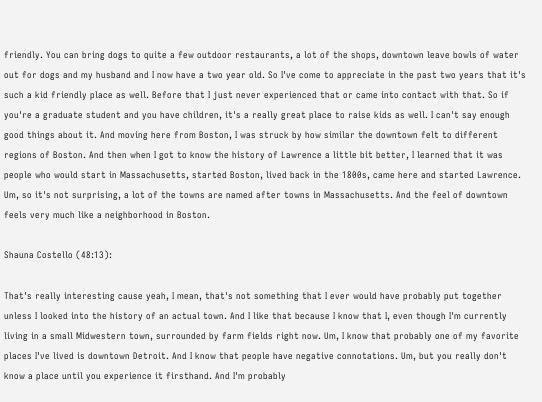friendly. You can bring dogs to quite a few outdoor restaurants, a lot of the shops, downtown leave bowls of water out for dogs and my husband and I now have a two year old. So I've come to appreciate in the past two years that it's such a kid friendly place as well. Before that I just never experienced that or came into contact with that. So if you're a graduate student and you have children, it's a really great place to raise kids as well. I can't say enough good things about it. And moving here from Boston, I was struck by how similar the downtown felt to different regions of Boston. And then when I got to know the history of Lawrence a little bit better, I learned that it was people who would start in Massachusetts, started Boston, lived back in the 1800s, came here and started Lawrence. Um, so it's not surprising, a lot of the towns are named after towns in Massachusetts. And the feel of downtown feels very much like a neighborhood in Boston.

Shauna Costello (48:13):

That's really interesting cause yeah, I mean, that's not something that I ever would have probably put together unless I looked into the history of an actual town. And I like that because I know that I, even though I'm currently living in a small Midwestern town, surrounded by farm fields right now. Um, I know that probably one of my favorite places I've lived is downtown Detroit. And I know that people have negative connotations. Um, but you really don't know a place until you experience it firsthand. And I'm probably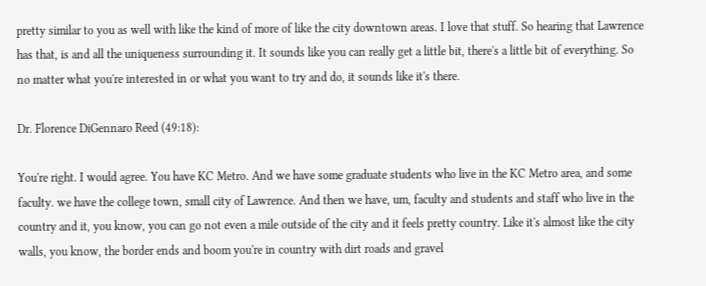pretty similar to you as well with like the kind of more of like the city downtown areas. I love that stuff. So hearing that Lawrence has that, is and all the uniqueness surrounding it. It sounds like you can really get a little bit, there's a little bit of everything. So no matter what you're interested in or what you want to try and do, it sounds like it's there.

Dr. Florence DiGennaro Reed (49:18):

You're right. I would agree. You have KC Metro. And we have some graduate students who live in the KC Metro area, and some faculty. we have the college town, small city of Lawrence. And then we have, um, faculty and students and staff who live in the country and it, you know, you can go not even a mile outside of the city and it feels pretty country. Like it's almost like the city walls, you know, the border ends and boom you're in country with dirt roads and gravel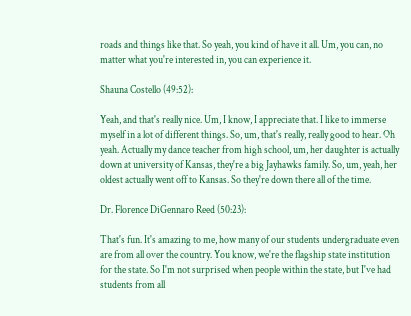roads and things like that. So yeah, you kind of have it all. Um, you can, no matter what you're interested in, you can experience it.

Shauna Costello (49:52):

Yeah, and that's really nice. Um, I know, I appreciate that. I like to immerse myself in a lot of different things. So, um, that's really, really good to hear. Oh yeah. Actually my dance teacher from high school, um, her daughter is actually down at university of Kansas, they're a big Jayhawks family. So, um, yeah, her oldest actually went off to Kansas. So they're down there all of the time.

Dr. Florence DiGennaro Reed (50:23):

That's fun. It's amazing to me, how many of our students undergraduate even are from all over the country. You know, we're the flagship state institution for the state. So I'm not surprised when people within the state, but I've had students from all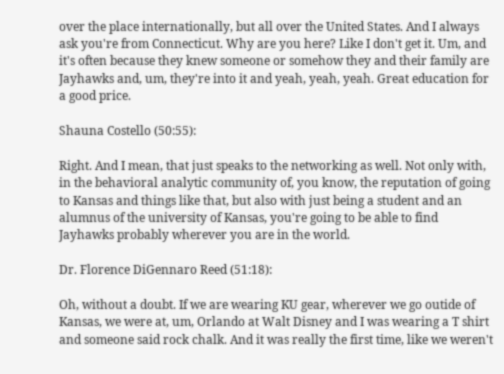over the place internationally, but all over the United States. And I always ask you're from Connecticut. Why are you here? Like I don't get it. Um, and it's often because they knew someone or somehow they and their family are Jayhawks and, um, they're into it and yeah, yeah, yeah. Great education for a good price.

Shauna Costello (50:55):

Right. And I mean, that just speaks to the networking as well. Not only with, in the behavioral analytic community of, you know, the reputation of going to Kansas and things like that, but also with just being a student and an alumnus of the university of Kansas, you're going to be able to find Jayhawks probably wherever you are in the world.

Dr. Florence DiGennaro Reed (51:18):

Oh, without a doubt. If we are wearing KU gear, wherever we go outide of Kansas, we were at, um, Orlando at Walt Disney and I was wearing a T shirt and someone said rock chalk. And it was really the first time, like we weren't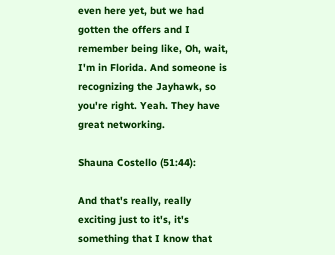even here yet, but we had gotten the offers and I remember being like, Oh, wait, I'm in Florida. And someone is recognizing the Jayhawk, so you're right. Yeah. They have great networking.

Shauna Costello (51:44):

And that's really, really exciting just to it's, it's something that I know that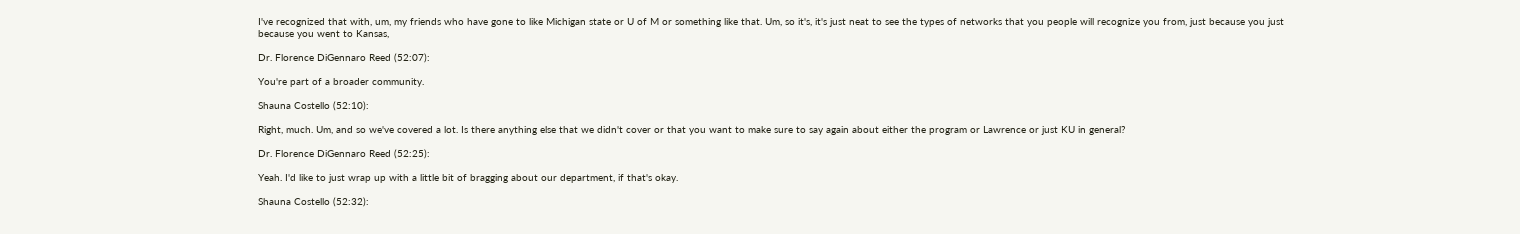I've recognized that with, um, my friends who have gone to like Michigan state or U of M or something like that. Um, so it's, it's just neat to see the types of networks that you people will recognize you from, just because you just because you went to Kansas,

Dr. Florence DiGennaro Reed (52:07):

You're part of a broader community.

Shauna Costello (52:10):

Right, much. Um, and so we've covered a lot. Is there anything else that we didn't cover or that you want to make sure to say again about either the program or Lawrence or just KU in general?

Dr. Florence DiGennaro Reed (52:25):

Yeah. I'd like to just wrap up with a little bit of bragging about our department, if that's okay.

Shauna Costello (52:32):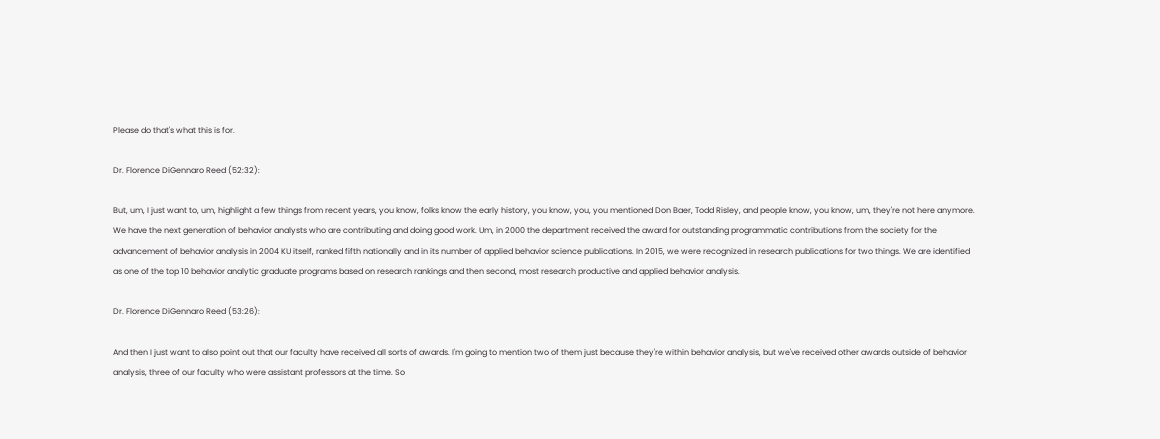Please do that's what this is for.

Dr. Florence DiGennaro Reed (52:32):

But, um, I just want to, um, highlight a few things from recent years, you know, folks know the early history, you know, you, you mentioned Don Baer, Todd Risley, and people know, you know, um, they're not here anymore. We have the next generation of behavior analysts who are contributing and doing good work. Um, in 2000 the department received the award for outstanding programmatic contributions from the society for the advancement of behavior analysis in 2004 KU itself, ranked fifth nationally and in its number of applied behavior science publications. In 2015, we were recognized in research publications for two things. We are identified as one of the top 10 behavior analytic graduate programs based on research rankings and then second, most research productive and applied behavior analysis.

Dr. Florence DiGennaro Reed (53:26):

And then I just want to also point out that our faculty have received all sorts of awards. I'm going to mention two of them just because they're within behavior analysis, but we've received other awards outside of behavior analysis, three of our faculty who were assistant professors at the time. So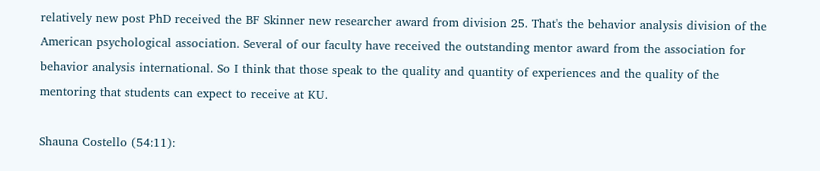relatively new post PhD received the BF Skinner new researcher award from division 25. That's the behavior analysis division of the American psychological association. Several of our faculty have received the outstanding mentor award from the association for behavior analysis international. So I think that those speak to the quality and quantity of experiences and the quality of the mentoring that students can expect to receive at KU.

Shauna Costello (54:11):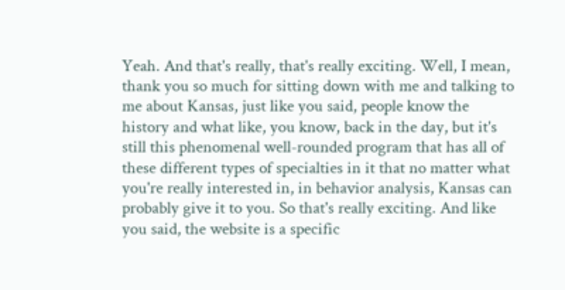Yeah. And that's really, that's really exciting. Well, I mean, thank you so much for sitting down with me and talking to me about Kansas, just like you said, people know the history and what like, you know, back in the day, but it's still this phenomenal well-rounded program that has all of these different types of specialties in it that no matter what you're really interested in, in behavior analysis, Kansas can probably give it to you. So that's really exciting. And like you said, the website is a specific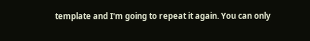template and I'm going to repeat it again. You can only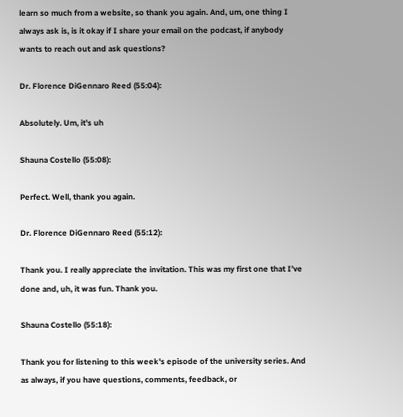learn so much from a website, so thank you again. And, um, one thing I always ask is, is it okay if I share your email on the podcast, if anybody wants to reach out and ask questions?

Dr. Florence DiGennaro Reed (55:04):

Absolutely. Um, it's uh

Shauna Costello (55:08):

Perfect. Well, thank you again.

Dr. Florence DiGennaro Reed (55:12):

Thank you. I really appreciate the invitation. This was my first one that I've done and, uh, it was fun. Thank you.

Shauna Costello (55:18):

Thank you for listening to this week's episode of the university series. And as always, if you have questions, comments, feedback, or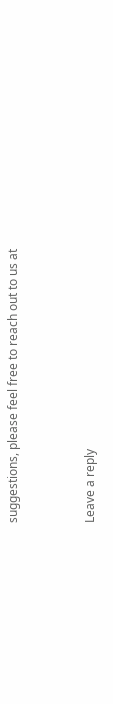suggestions, please feel free to reach out to us at


Leave a reply